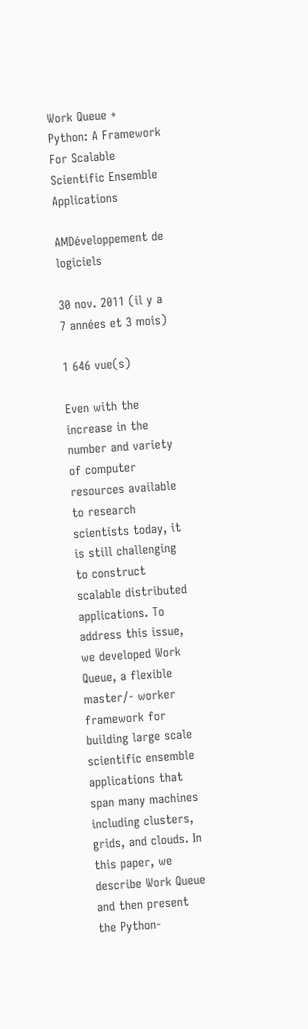Work Queue + Python: A Framework For Scalable Scientific Ensemble Applications

AMDéveloppement de logiciels

30 nov. 2011 (il y a 7 années et 3 mois)

1 646 vue(s)

Even with the increase in the number and variety of computer resources available to research scientists today, it is still challenging to construct scalable distributed applications. To address this issue, we developed Work Queue, a flexible master/- worker framework for building large scale scientific ensemble applications that span many machines including clusters, grids, and clouds. In this paper, we describe Work Queue and then present the Python-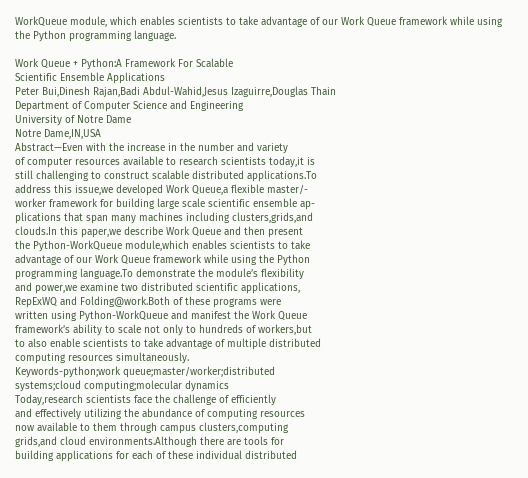WorkQueue module, which enables scientists to take advantage of our Work Queue framework while using the Python programming language.

Work Queue + Python:A Framework For Scalable
Scientific Ensemble Applications
Peter Bui,Dinesh Rajan,Badi Abdul-Wahid,Jesus Izaguirre,Douglas Thain
Department of Computer Science and Engineering
University of Notre Dame
Notre Dame,IN,USA
Abstract—Even with the increase in the number and variety
of computer resources available to research scientists today,it is
still challenging to construct scalable distributed applications.To
address this issue,we developed Work Queue,a flexible master/-
worker framework for building large scale scientific ensemble ap-
plications that span many machines including clusters,grids,and
clouds.In this paper,we describe Work Queue and then present
the Python-WorkQueue module,which enables scientists to take
advantage of our Work Queue framework while using the Python
programming language.To demonstrate the module’s flexibility
and power,we examine two distributed scientific applications,
RepExWQ and Folding@work.Both of these programs were
written using Python-WorkQueue and manifest the Work Queue
framework’s ability to scale not only to hundreds of workers,but
to also enable scientists to take advantage of multiple distributed
computing resources simultaneously.
Keywords-python;work queue;master/worker;distributed
systems;cloud computing;molecular dynamics
Today,research scientists face the challenge of efficiently
and effectively utilizing the abundance of computing resources
now available to them through campus clusters,computing
grids,and cloud environments.Although there are tools for
building applications for each of these individual distributed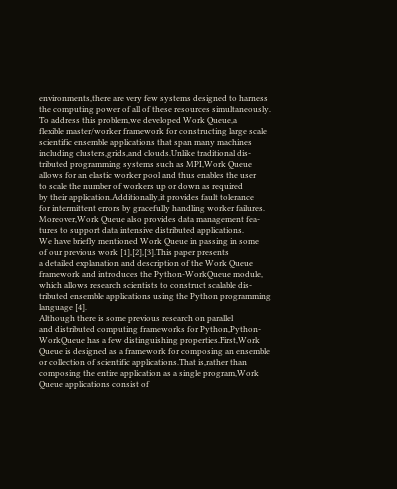environments,there are very few systems designed to harness
the computing power of all of these resources simultaneously.
To address this problem,we developed Work Queue,a
flexible master/worker framework for constructing large scale
scientific ensemble applications that span many machines
including clusters,grids,and clouds.Unlike traditional dis-
tributed programming systems such as MPI,Work Queue
allows for an elastic worker pool and thus enables the user
to scale the number of workers up or down as required
by their application.Additionally,it provides fault tolerance
for intermittent errors by gracefully handling worker failures.
Moreover,Work Queue also provides data management fea-
tures to support data intensive distributed applications.
We have briefly mentioned Work Queue in passing in some
of our previous work [1],[2],[3].This paper presents
a detailed explanation and description of the Work Queue
framework and introduces the Python-WorkQueue module,
which allows research scientists to construct scalable dis-
tributed ensemble applications using the Python programming
language [4].
Although there is some previous research on parallel
and distributed computing frameworks for Python,Python-
WorkQueue has a few distinguishing properties.First,Work
Queue is designed as a framework for composing an ensemble
or collection of scientific applications.That is,rather than
composing the entire application as a single program,Work
Queue applications consist of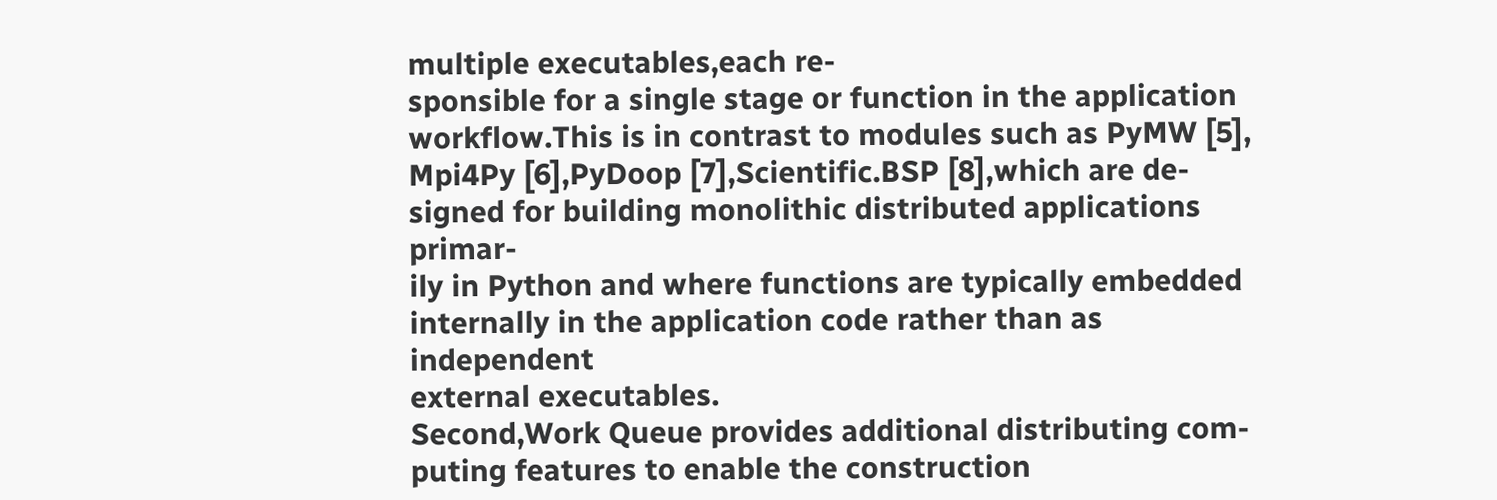multiple executables,each re-
sponsible for a single stage or function in the application
workflow.This is in contrast to modules such as PyMW [5],
Mpi4Py [6],PyDoop [7],Scientific.BSP [8],which are de-
signed for building monolithic distributed applications primar-
ily in Python and where functions are typically embedded
internally in the application code rather than as independent
external executables.
Second,Work Queue provides additional distributing com-
puting features to enable the construction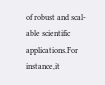of robust and scal-
able scientific applications.For instance,it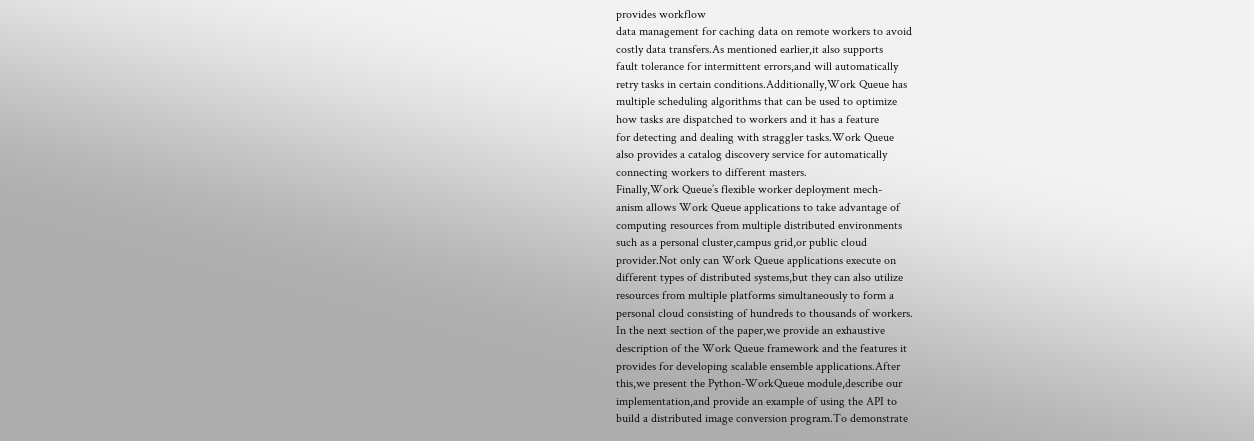provides workflow
data management for caching data on remote workers to avoid
costly data transfers.As mentioned earlier,it also supports
fault tolerance for intermittent errors,and will automatically
retry tasks in certain conditions.Additionally,Work Queue has
multiple scheduling algorithms that can be used to optimize
how tasks are dispatched to workers and it has a feature
for detecting and dealing with straggler tasks.Work Queue
also provides a catalog discovery service for automatically
connecting workers to different masters.
Finally,Work Queue’s flexible worker deployment mech-
anism allows Work Queue applications to take advantage of
computing resources from multiple distributed environments
such as a personal cluster,campus grid,or public cloud
provider.Not only can Work Queue applications execute on
different types of distributed systems,but they can also utilize
resources from multiple platforms simultaneously to form a
personal cloud consisting of hundreds to thousands of workers.
In the next section of the paper,we provide an exhaustive
description of the Work Queue framework and the features it
provides for developing scalable ensemble applications.After
this,we present the Python-WorkQueue module,describe our
implementation,and provide an example of using the API to
build a distributed image conversion program.To demonstrate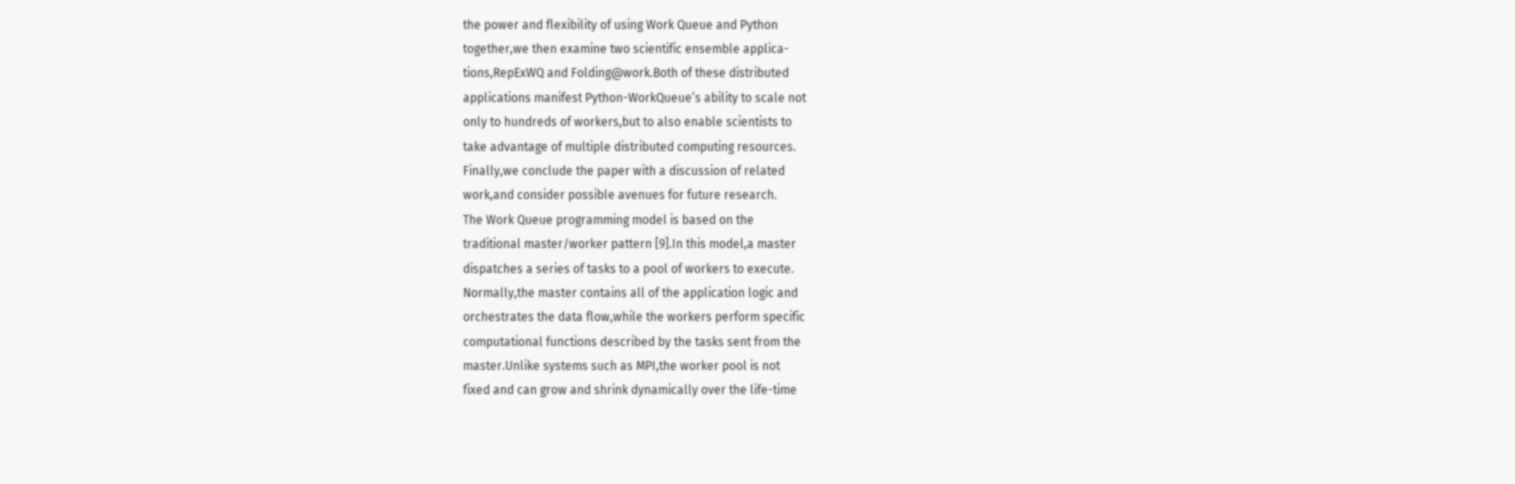the power and flexibility of using Work Queue and Python
together,we then examine two scientific ensemble applica-
tions,RepExWQ and Folding@work.Both of these distributed
applications manifest Python-WorkQueue’s ability to scale not
only to hundreds of workers,but to also enable scientists to
take advantage of multiple distributed computing resources.
Finally,we conclude the paper with a discussion of related
work,and consider possible avenues for future research.
The Work Queue programming model is based on the
traditional master/worker pattern [9].In this model,a master
dispatches a series of tasks to a pool of workers to execute.
Normally,the master contains all of the application logic and
orchestrates the data flow,while the workers perform specific
computational functions described by the tasks sent from the
master.Unlike systems such as MPI,the worker pool is not
fixed and can grow and shrink dynamically over the life-time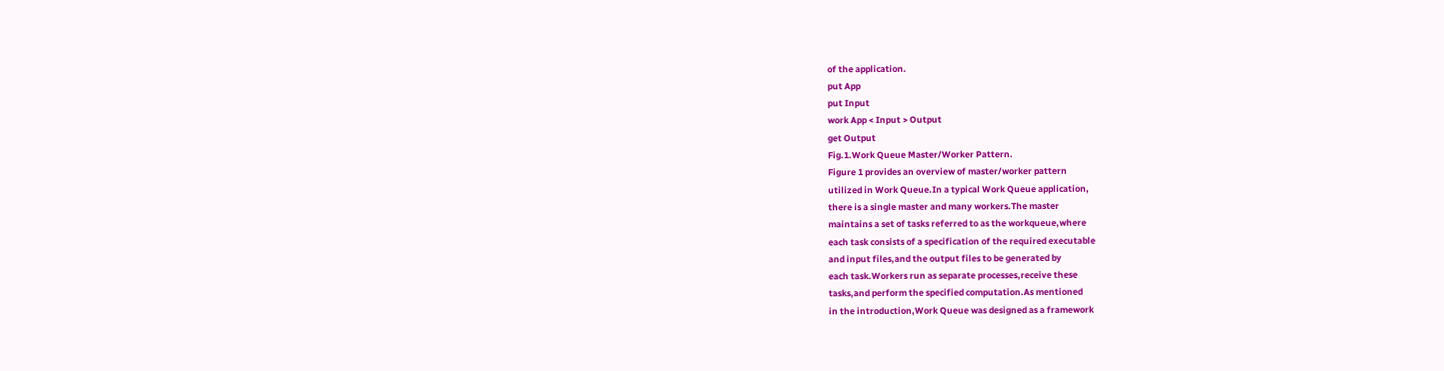of the application.
put App
put Input
work App < Input > Output
get Output
Fig.1.Work Queue Master/Worker Pattern.
Figure 1 provides an overview of master/worker pattern
utilized in Work Queue.In a typical Work Queue application,
there is a single master and many workers.The master
maintains a set of tasks referred to as the workqueue,where
each task consists of a specification of the required executable
and input files,and the output files to be generated by
each task.Workers run as separate processes,receive these
tasks,and perform the specified computation.As mentioned
in the introduction,Work Queue was designed as a framework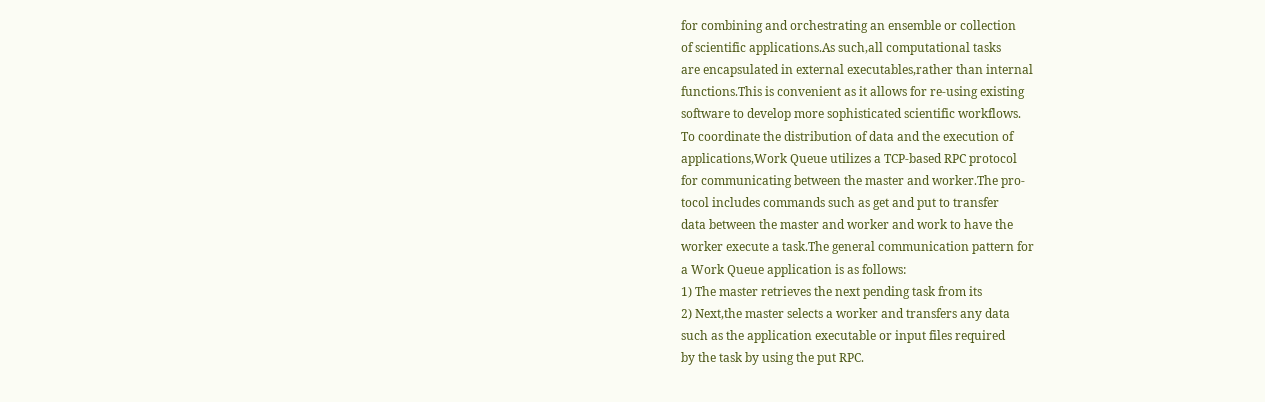for combining and orchestrating an ensemble or collection
of scientific applications.As such,all computational tasks
are encapsulated in external executables,rather than internal
functions.This is convenient as it allows for re-using existing
software to develop more sophisticated scientific workflows.
To coordinate the distribution of data and the execution of
applications,Work Queue utilizes a TCP-based RPC protocol
for communicating between the master and worker.The pro-
tocol includes commands such as get and put to transfer
data between the master and worker and work to have the
worker execute a task.The general communication pattern for
a Work Queue application is as follows:
1) The master retrieves the next pending task from its
2) Next,the master selects a worker and transfers any data
such as the application executable or input files required
by the task by using the put RPC.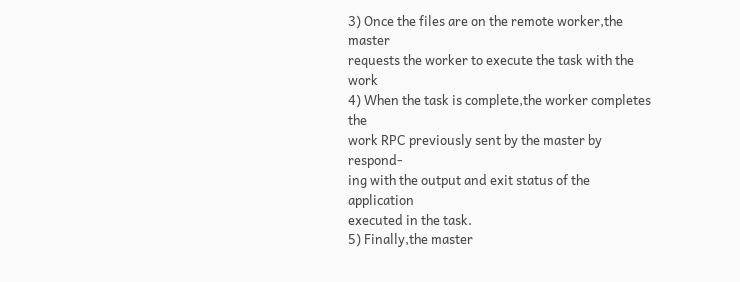3) Once the files are on the remote worker,the master
requests the worker to execute the task with the work
4) When the task is complete,the worker completes the
work RPC previously sent by the master by respond-
ing with the output and exit status of the application
executed in the task.
5) Finally,the master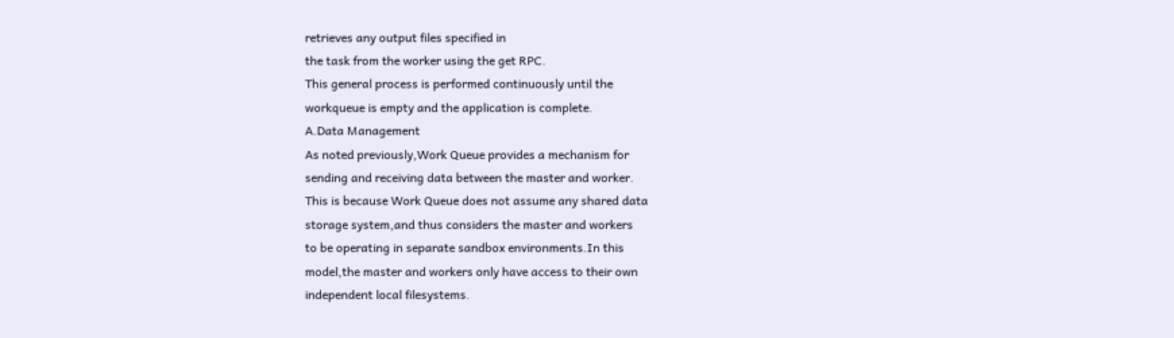retrieves any output files specified in
the task from the worker using the get RPC.
This general process is performed continuously until the
workqueue is empty and the application is complete.
A.Data Management
As noted previously,Work Queue provides a mechanism for
sending and receiving data between the master and worker.
This is because Work Queue does not assume any shared data
storage system,and thus considers the master and workers
to be operating in separate sandbox environments.In this
model,the master and workers only have access to their own
independent local filesystems.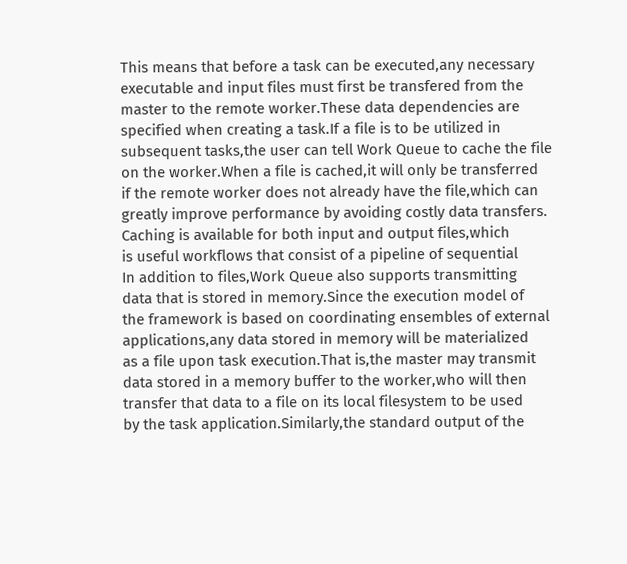This means that before a task can be executed,any necessary
executable and input files must first be transfered from the
master to the remote worker.These data dependencies are
specified when creating a task.If a file is to be utilized in
subsequent tasks,the user can tell Work Queue to cache the file
on the worker.When a file is cached,it will only be transferred
if the remote worker does not already have the file,which can
greatly improve performance by avoiding costly data transfers.
Caching is available for both input and output files,which
is useful workflows that consist of a pipeline of sequential
In addition to files,Work Queue also supports transmitting
data that is stored in memory.Since the execution model of
the framework is based on coordinating ensembles of external
applications,any data stored in memory will be materialized
as a file upon task execution.That is,the master may transmit
data stored in a memory buffer to the worker,who will then
transfer that data to a file on its local filesystem to be used
by the task application.Similarly,the standard output of the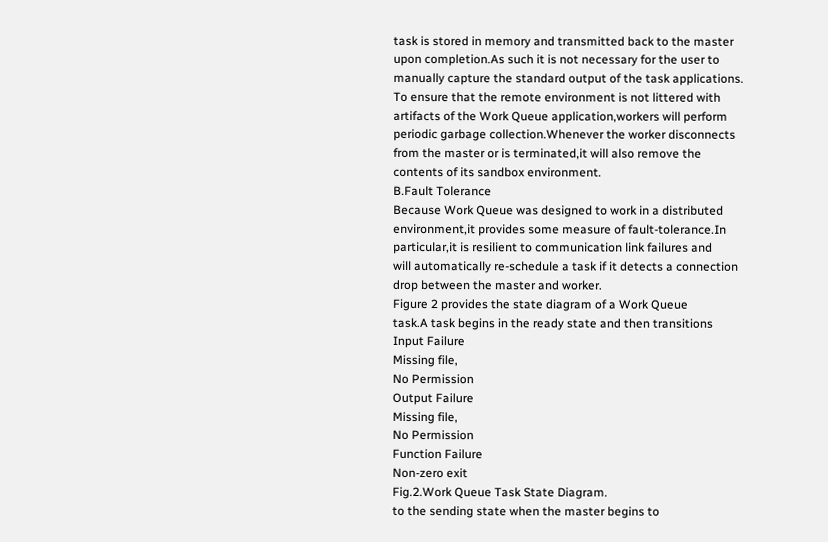task is stored in memory and transmitted back to the master
upon completion.As such it is not necessary for the user to
manually capture the standard output of the task applications.
To ensure that the remote environment is not littered with
artifacts of the Work Queue application,workers will perform
periodic garbage collection.Whenever the worker disconnects
from the master or is terminated,it will also remove the
contents of its sandbox environment.
B.Fault Tolerance
Because Work Queue was designed to work in a distributed
environment,it provides some measure of fault-tolerance.In
particular,it is resilient to communication link failures and
will automatically re-schedule a task if it detects a connection
drop between the master and worker.
Figure 2 provides the state diagram of a Work Queue
task.A task begins in the ready state and then transitions
Input Failure
Missing file,
No Permission
Output Failure
Missing file,
No Permission
Function Failure
Non-zero exit
Fig.2.Work Queue Task State Diagram.
to the sending state when the master begins to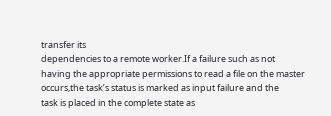transfer its
dependencies to a remote worker.If a failure such as not
having the appropriate permissions to read a file on the master
occurs,the task’s status is marked as input failure and the
task is placed in the complete state as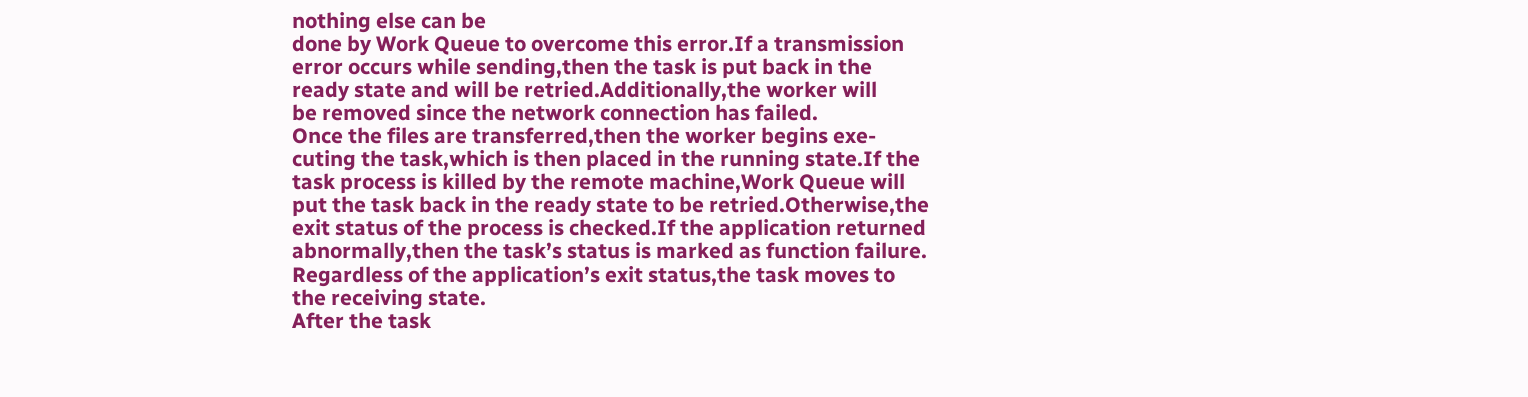nothing else can be
done by Work Queue to overcome this error.If a transmission
error occurs while sending,then the task is put back in the
ready state and will be retried.Additionally,the worker will
be removed since the network connection has failed.
Once the files are transferred,then the worker begins exe-
cuting the task,which is then placed in the running state.If the
task process is killed by the remote machine,Work Queue will
put the task back in the ready state to be retried.Otherwise,the
exit status of the process is checked.If the application returned
abnormally,then the task’s status is marked as function failure.
Regardless of the application’s exit status,the task moves to
the receiving state.
After the task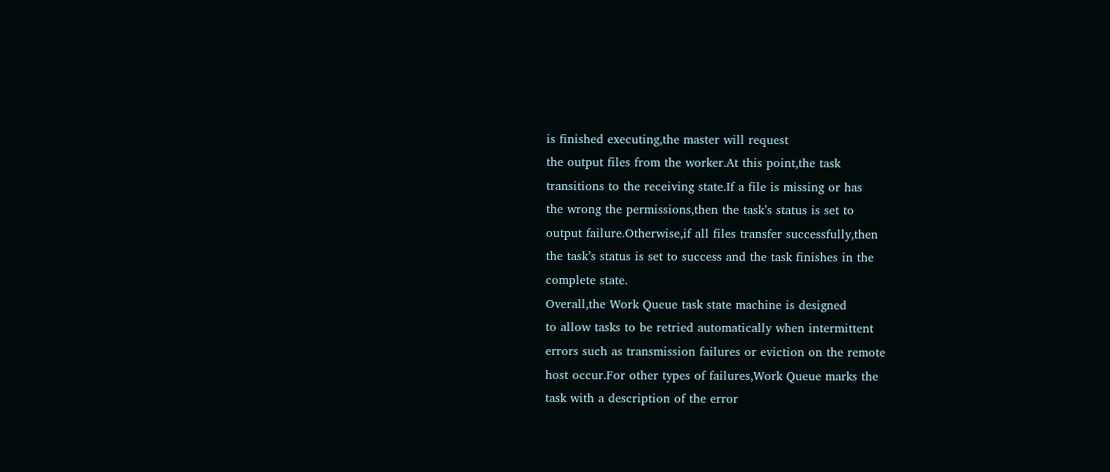is finished executing,the master will request
the output files from the worker.At this point,the task
transitions to the receiving state.If a file is missing or has
the wrong the permissions,then the task’s status is set to
output failure.Otherwise,if all files transfer successfully,then
the task’s status is set to success and the task finishes in the
complete state.
Overall,the Work Queue task state machine is designed
to allow tasks to be retried automatically when intermittent
errors such as transmission failures or eviction on the remote
host occur.For other types of failures,Work Queue marks the
task with a description of the error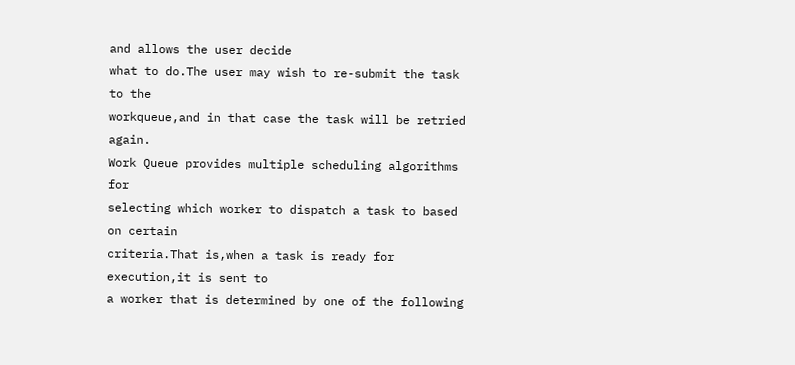and allows the user decide
what to do.The user may wish to re-submit the task to the
workqueue,and in that case the task will be retried again.
Work Queue provides multiple scheduling algorithms for
selecting which worker to dispatch a task to based on certain
criteria.That is,when a task is ready for execution,it is sent to
a worker that is determined by one of the following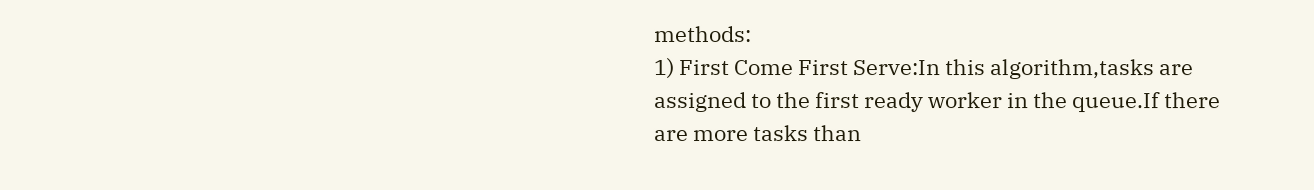methods:
1) First Come First Serve:In this algorithm,tasks are
assigned to the first ready worker in the queue.If there
are more tasks than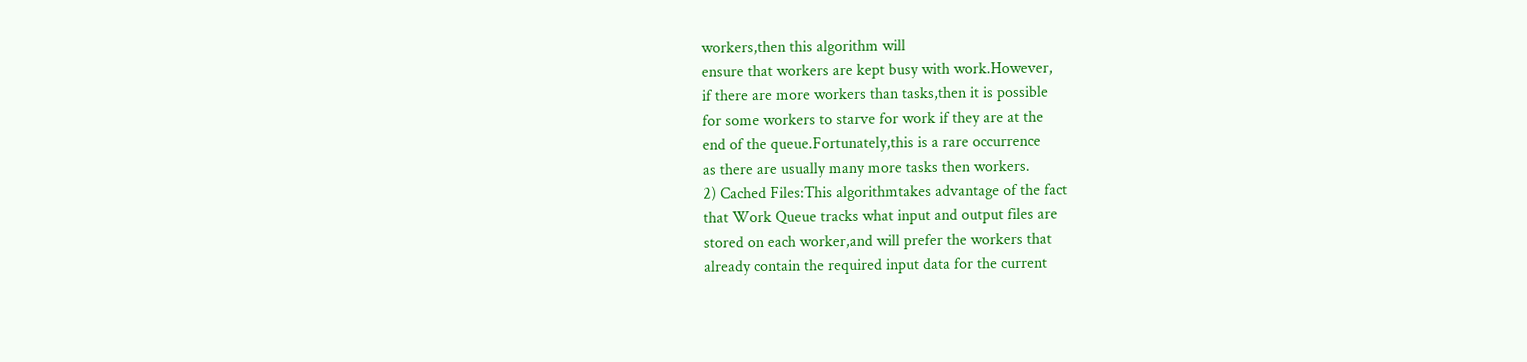workers,then this algorithm will
ensure that workers are kept busy with work.However,
if there are more workers than tasks,then it is possible
for some workers to starve for work if they are at the
end of the queue.Fortunately,this is a rare occurrence
as there are usually many more tasks then workers.
2) Cached Files:This algorithmtakes advantage of the fact
that Work Queue tracks what input and output files are
stored on each worker,and will prefer the workers that
already contain the required input data for the current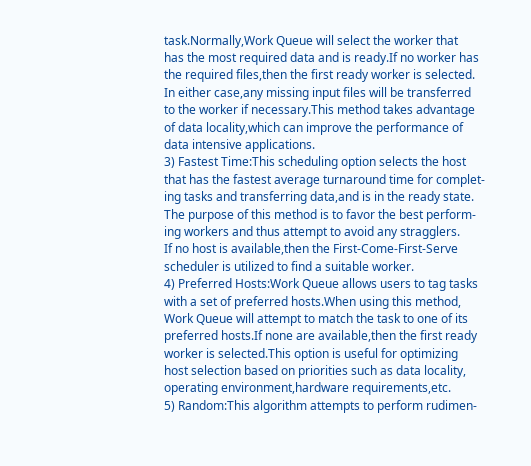task.Normally,Work Queue will select the worker that
has the most required data and is ready.If no worker has
the required files,then the first ready worker is selected.
In either case,any missing input files will be transferred
to the worker if necessary.This method takes advantage
of data locality,which can improve the performance of
data intensive applications.
3) Fastest Time:This scheduling option selects the host
that has the fastest average turnaround time for complet-
ing tasks and transferring data,and is in the ready state.
The purpose of this method is to favor the best perform-
ing workers and thus attempt to avoid any stragglers.
If no host is available,then the First-Come-First-Serve
scheduler is utilized to find a suitable worker.
4) Preferred Hosts:Work Queue allows users to tag tasks
with a set of preferred hosts.When using this method,
Work Queue will attempt to match the task to one of its
preferred hosts.If none are available,then the first ready
worker is selected.This option is useful for optimizing
host selection based on priorities such as data locality,
operating environment,hardware requirements,etc.
5) Random:This algorithm attempts to perform rudimen-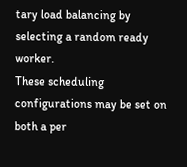tary load balancing by selecting a random ready worker.
These scheduling configurations may be set on both a per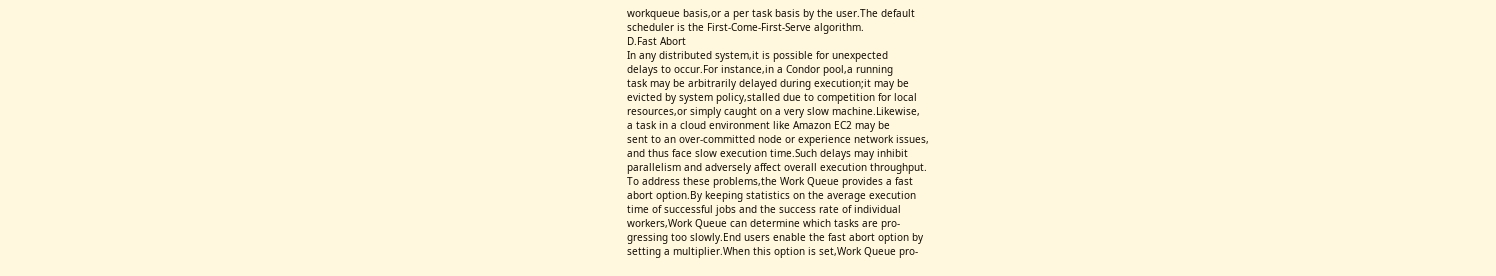workqueue basis,or a per task basis by the user.The default
scheduler is the First-Come-First-Serve algorithm.
D.Fast Abort
In any distributed system,it is possible for unexpected
delays to occur.For instance,in a Condor pool,a running
task may be arbitrarily delayed during execution;it may be
evicted by system policy,stalled due to competition for local
resources,or simply caught on a very slow machine.Likewise,
a task in a cloud environment like Amazon EC2 may be
sent to an over-committed node or experience network issues,
and thus face slow execution time.Such delays may inhibit
parallelism and adversely affect overall execution throughput.
To address these problems,the Work Queue provides a fast
abort option.By keeping statistics on the average execution
time of successful jobs and the success rate of individual
workers,Work Queue can determine which tasks are pro-
gressing too slowly.End users enable the fast abort option by
setting a multiplier.When this option is set,Work Queue pro-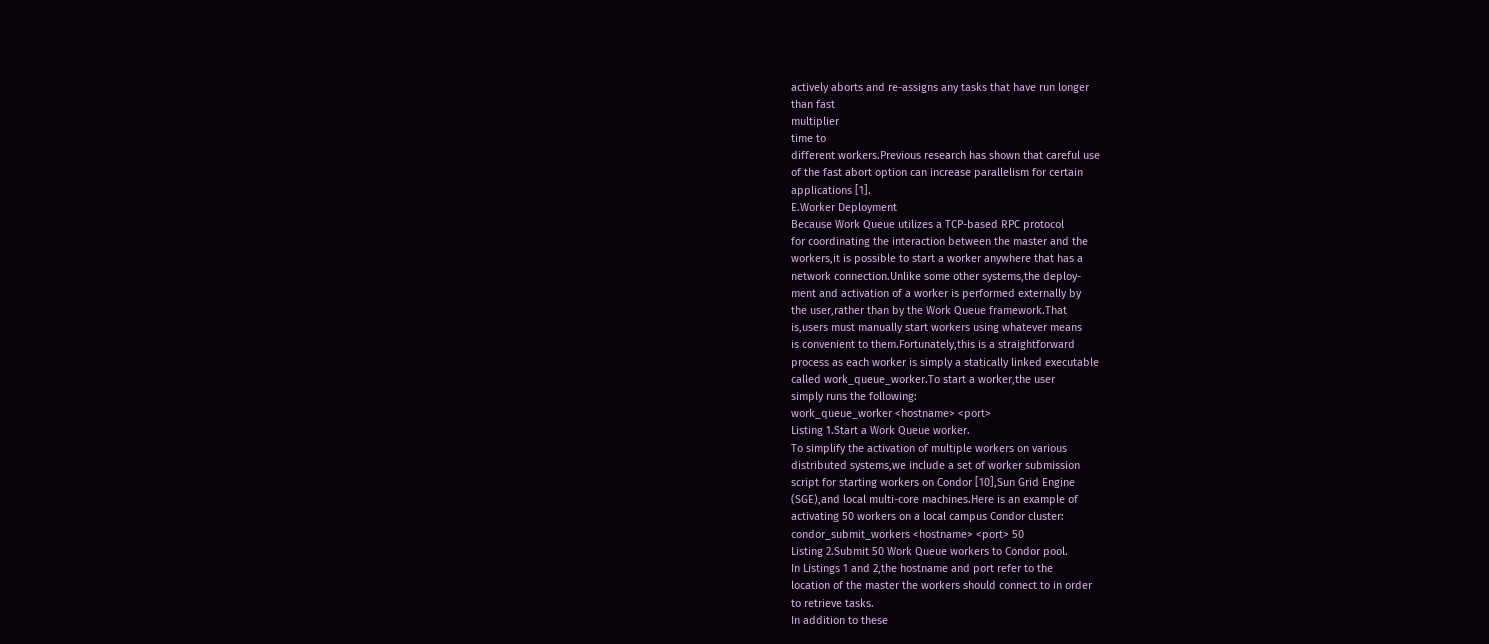actively aborts and re-assigns any tasks that have run longer
than fast
multiplier
time to
different workers.Previous research has shown that careful use
of the fast abort option can increase parallelism for certain
applications [1].
E.Worker Deployment
Because Work Queue utilizes a TCP-based RPC protocol
for coordinating the interaction between the master and the
workers,it is possible to start a worker anywhere that has a
network connection.Unlike some other systems,the deploy-
ment and activation of a worker is performed externally by
the user,rather than by the Work Queue framework.That
is,users must manually start workers using whatever means
is convenient to them.Fortunately,this is a straightforward
process as each worker is simply a statically linked executable
called work_queue_worker.To start a worker,the user
simply runs the following:
work_queue_worker <hostname> <port>
Listing 1.Start a Work Queue worker.
To simplify the activation of multiple workers on various
distributed systems,we include a set of worker submission
script for starting workers on Condor [10],Sun Grid Engine
(SGE),and local multi-core machines.Here is an example of
activating 50 workers on a local campus Condor cluster:
condor_submit_workers <hostname> <port> 50
Listing 2.Submit 50 Work Queue workers to Condor pool.
In Listings 1 and 2,the hostname and port refer to the
location of the master the workers should connect to in order
to retrieve tasks.
In addition to these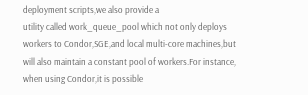deployment scripts,we also provide a
utility called work_queue_pool which not only deploys
workers to Condor,SGE,and local multi-core machines,but
will also maintain a constant pool of workers.For instance,
when using Condor,it is possible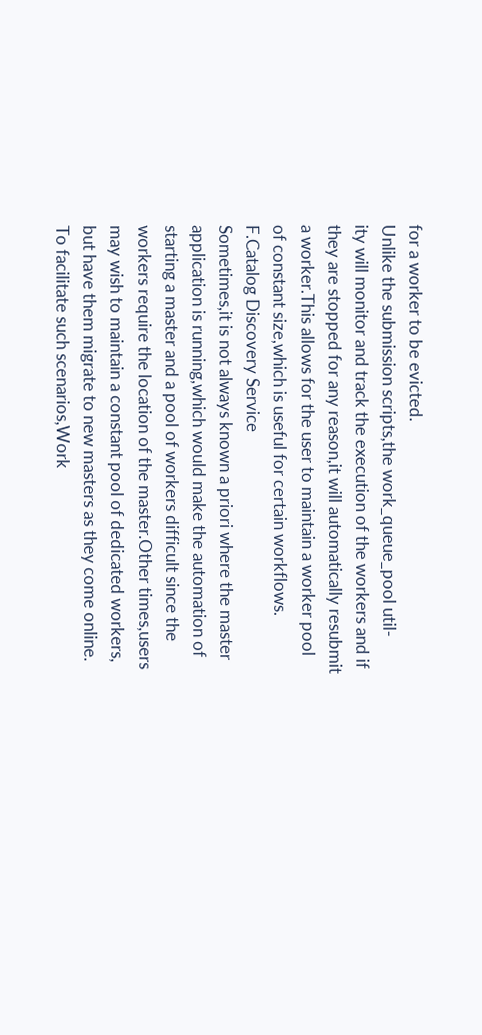for a worker to be evicted.
Unlike the submission scripts,the work_queue_pool util-
ity will monitor and track the execution of the workers and if
they are stopped for any reason,it will automatically resubmit
a worker.This allows for the user to maintain a worker pool
of constant size,which is useful for certain workflows.
F.Catalog Discovery Service
Sometimes,it is not always known a priori where the master
application is running,which would make the automation of
starting a master and a pool of workers difficult since the
workers require the location of the master.Other times,users
may wish to maintain a constant pool of dedicated workers,
but have them migrate to new masters as they come online.
To facilitate such scenarios,Work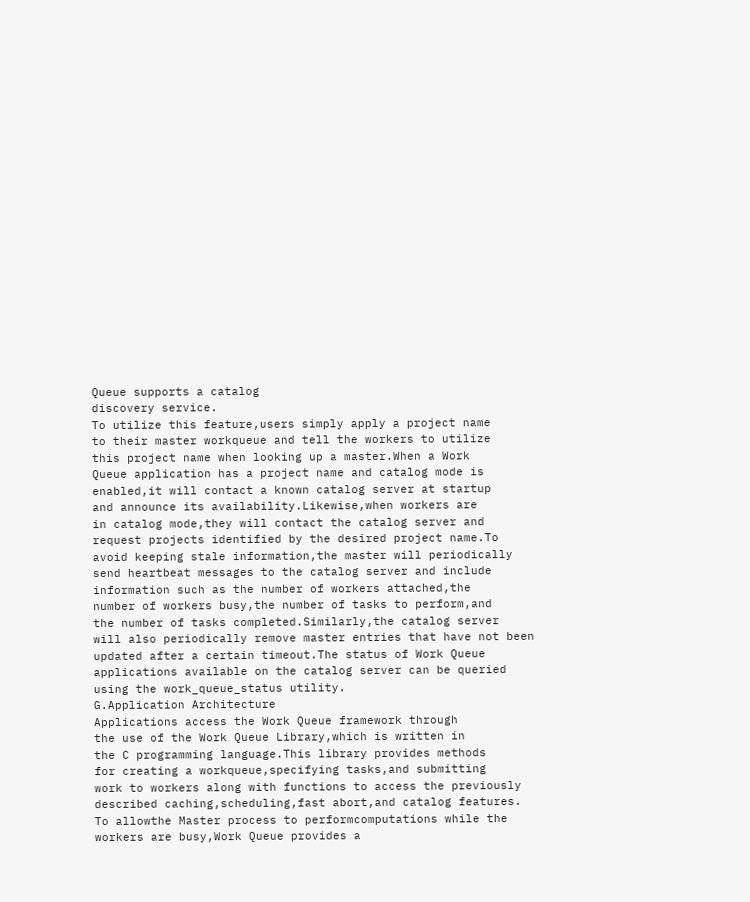Queue supports a catalog
discovery service.
To utilize this feature,users simply apply a project name
to their master workqueue and tell the workers to utilize
this project name when looking up a master.When a Work
Queue application has a project name and catalog mode is
enabled,it will contact a known catalog server at startup
and announce its availability.Likewise,when workers are
in catalog mode,they will contact the catalog server and
request projects identified by the desired project name.To
avoid keeping stale information,the master will periodically
send heartbeat messages to the catalog server and include
information such as the number of workers attached,the
number of workers busy,the number of tasks to perform,and
the number of tasks completed.Similarly,the catalog server
will also periodically remove master entries that have not been
updated after a certain timeout.The status of Work Queue
applications available on the catalog server can be queried
using the work_queue_status utility.
G.Application Architecture
Applications access the Work Queue framework through
the use of the Work Queue Library,which is written in
the C programming language.This library provides methods
for creating a workqueue,specifying tasks,and submitting
work to workers along with functions to access the previously
described caching,scheduling,fast abort,and catalog features.
To allowthe Master process to performcomputations while the
workers are busy,Work Queue provides a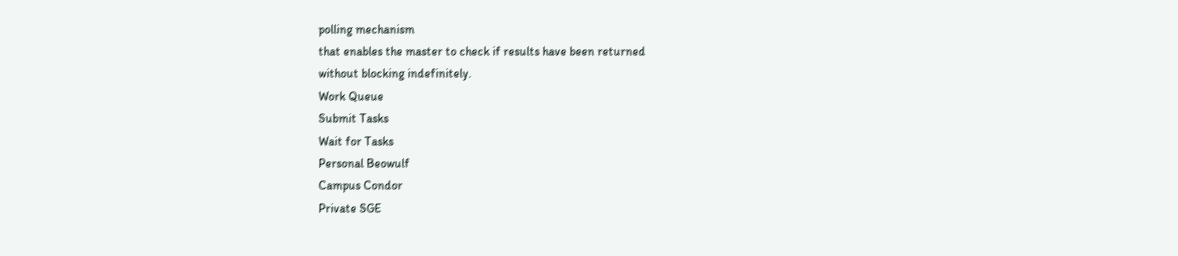polling mechanism
that enables the master to check if results have been returned
without blocking indefinitely.
Work Queue
Submit Tasks
Wait for Tasks
Personal Beowulf
Campus Condor
Private SGE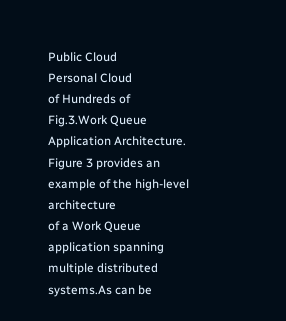Public Cloud
Personal Cloud
of Hundreds of
Fig.3.Work Queue Application Architecture.
Figure 3 provides an example of the high-level architecture
of a Work Queue application spanning multiple distributed
systems.As can be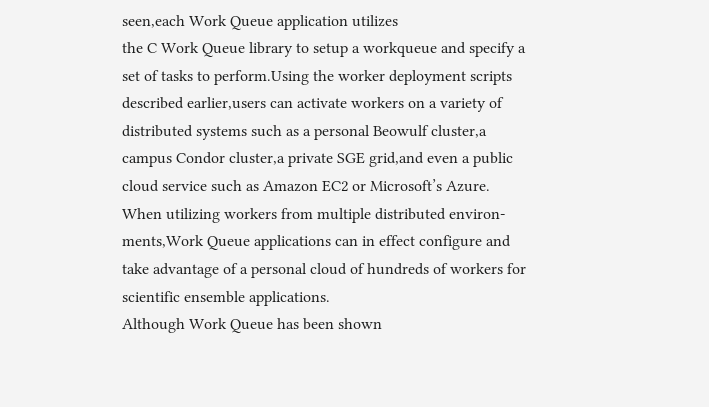seen,each Work Queue application utilizes
the C Work Queue library to setup a workqueue and specify a
set of tasks to perform.Using the worker deployment scripts
described earlier,users can activate workers on a variety of
distributed systems such as a personal Beowulf cluster,a
campus Condor cluster,a private SGE grid,and even a public
cloud service such as Amazon EC2 or Microsoft’s Azure.
When utilizing workers from multiple distributed environ-
ments,Work Queue applications can in effect configure and
take advantage of a personal cloud of hundreds of workers for
scientific ensemble applications.
Although Work Queue has been shown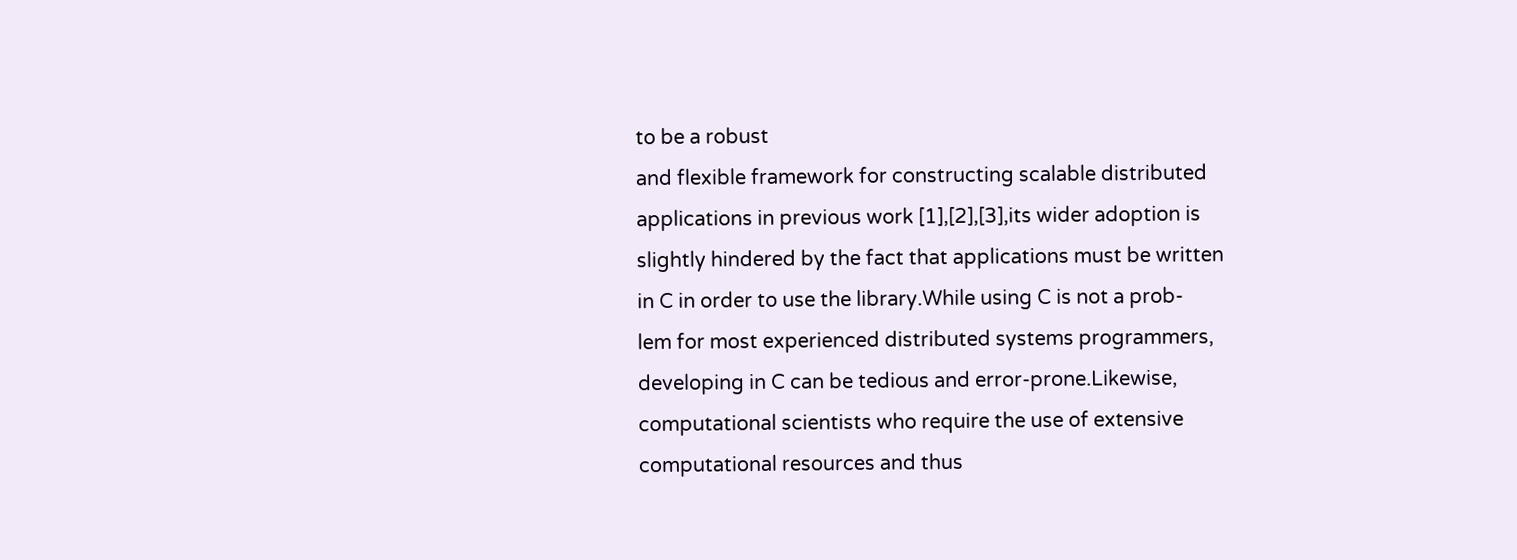to be a robust
and flexible framework for constructing scalable distributed
applications in previous work [1],[2],[3],its wider adoption is
slightly hindered by the fact that applications must be written
in C in order to use the library.While using C is not a prob-
lem for most experienced distributed systems programmers,
developing in C can be tedious and error-prone.Likewise,
computational scientists who require the use of extensive
computational resources and thus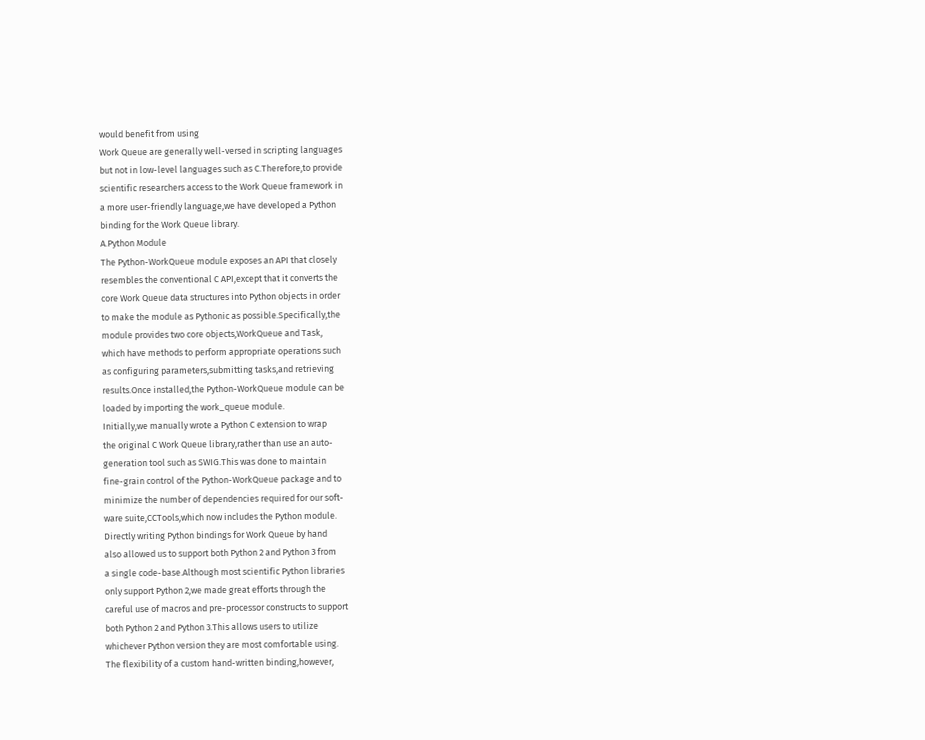would benefit from using
Work Queue are generally well-versed in scripting languages
but not in low-level languages such as C.Therefore,to provide
scientific researchers access to the Work Queue framework in
a more user-friendly language,we have developed a Python
binding for the Work Queue library.
A.Python Module
The Python-WorkQueue module exposes an API that closely
resembles the conventional C API,except that it converts the
core Work Queue data structures into Python objects in order
to make the module as Pythonic as possible.Specifically,the
module provides two core objects,WorkQueue and Task,
which have methods to perform appropriate operations such
as configuring parameters,submitting tasks,and retrieving
results.Once installed,the Python-WorkQueue module can be
loaded by importing the work_queue module.
Initially,we manually wrote a Python C extension to wrap
the original C Work Queue library,rather than use an auto-
generation tool such as SWIG.This was done to maintain
fine-grain control of the Python-WorkQueue package and to
minimize the number of dependencies required for our soft-
ware suite,CCTools,which now includes the Python module.
Directly writing Python bindings for Work Queue by hand
also allowed us to support both Python 2 and Python 3 from
a single code-base.Although most scientific Python libraries
only support Python 2,we made great efforts through the
careful use of macros and pre-processor constructs to support
both Python 2 and Python 3.This allows users to utilize
whichever Python version they are most comfortable using.
The flexibility of a custom hand-written binding,however,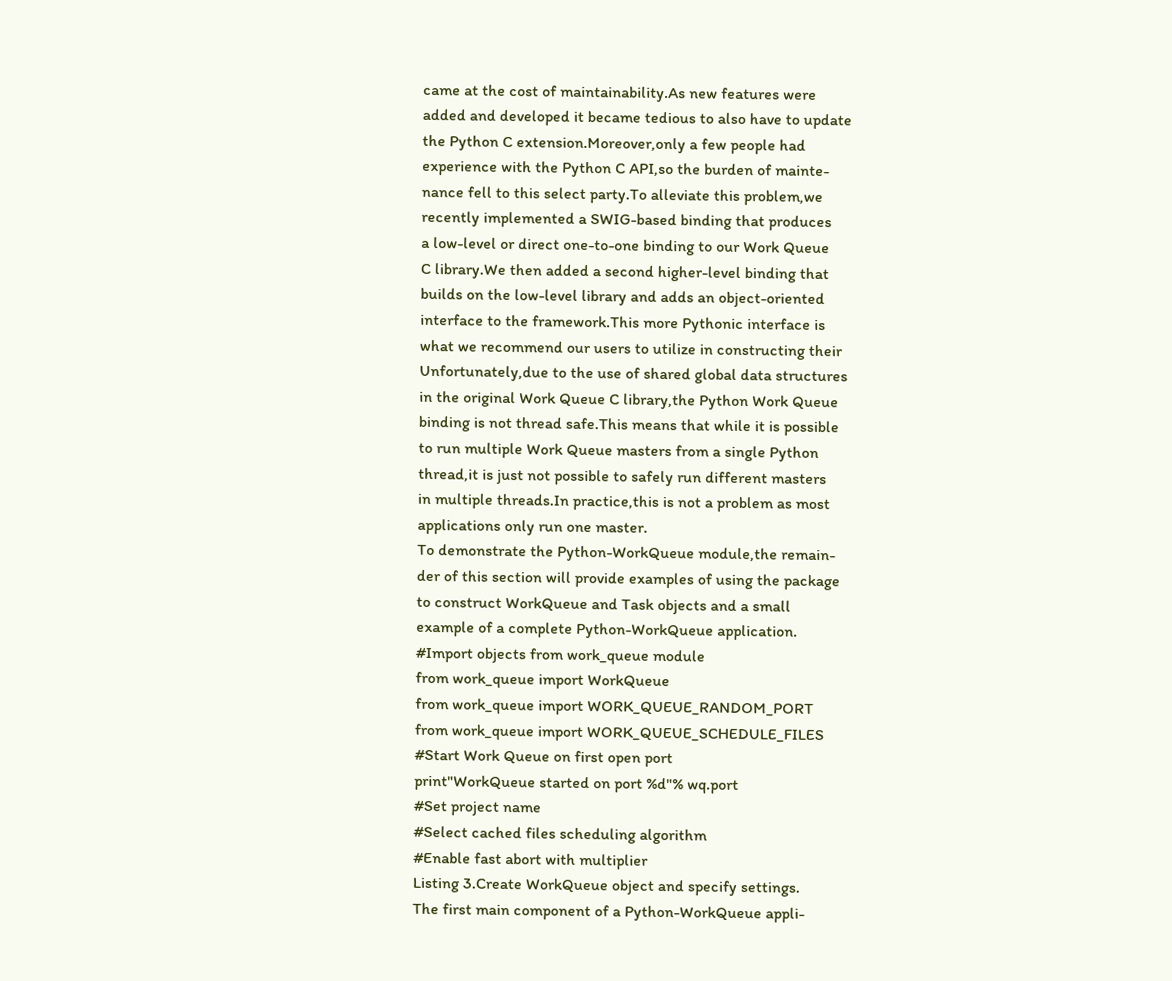came at the cost of maintainability.As new features were
added and developed it became tedious to also have to update
the Python C extension.Moreover,only a few people had
experience with the Python C API,so the burden of mainte-
nance fell to this select party.To alleviate this problem,we
recently implemented a SWIG-based binding that produces
a low-level or direct one-to-one binding to our Work Queue
C library.We then added a second higher-level binding that
builds on the low-level library and adds an object-oriented
interface to the framework.This more Pythonic interface is
what we recommend our users to utilize in constructing their
Unfortunately,due to the use of shared global data structures
in the original Work Queue C library,the Python Work Queue
binding is not thread safe.This means that while it is possible
to run multiple Work Queue masters from a single Python
thread,it is just not possible to safely run different masters
in multiple threads.In practice,this is not a problem as most
applications only run one master.
To demonstrate the Python-WorkQueue module,the remain-
der of this section will provide examples of using the package
to construct WorkQueue and Task objects and a small
example of a complete Python-WorkQueue application.
#Import objects from work_queue module
from work_queue import WorkQueue
from work_queue import WORK_QUEUE_RANDOM_PORT
from work_queue import WORK_QUEUE_SCHEDULE_FILES
#Start Work Queue on first open port
print"WorkQueue started on port %d"% wq.port
#Set project name
#Select cached files scheduling algorithm
#Enable fast abort with multiplier
Listing 3.Create WorkQueue object and specify settings.
The first main component of a Python-WorkQueue appli-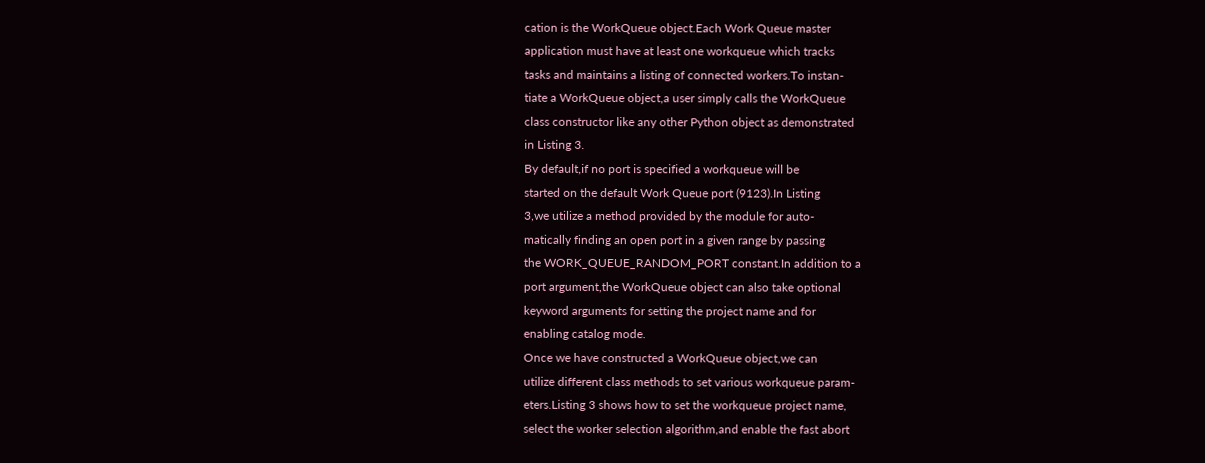cation is the WorkQueue object.Each Work Queue master
application must have at least one workqueue which tracks
tasks and maintains a listing of connected workers.To instan-
tiate a WorkQueue object,a user simply calls the WorkQueue
class constructor like any other Python object as demonstrated
in Listing 3.
By default,if no port is specified a workqueue will be
started on the default Work Queue port (9123).In Listing
3,we utilize a method provided by the module for auto-
matically finding an open port in a given range by passing
the WORK_QUEUE_RANDOM_PORT constant.In addition to a
port argument,the WorkQueue object can also take optional
keyword arguments for setting the project name and for
enabling catalog mode.
Once we have constructed a WorkQueue object,we can
utilize different class methods to set various workqueue param-
eters.Listing 3 shows how to set the workqueue project name,
select the worker selection algorithm,and enable the fast abort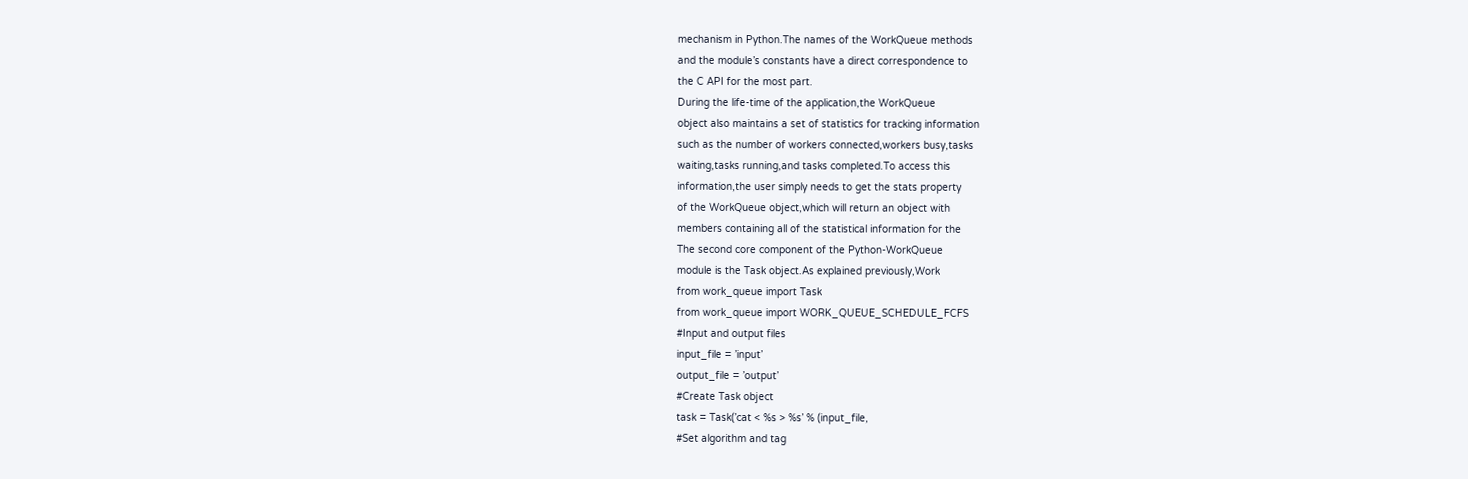mechanism in Python.The names of the WorkQueue methods
and the module’s constants have a direct correspondence to
the C API for the most part.
During the life-time of the application,the WorkQueue
object also maintains a set of statistics for tracking information
such as the number of workers connected,workers busy,tasks
waiting,tasks running,and tasks completed.To access this
information,the user simply needs to get the stats property
of the WorkQueue object,which will return an object with
members containing all of the statistical information for the
The second core component of the Python-WorkQueue
module is the Task object.As explained previously,Work
from work_queue import Task
from work_queue import WORK_QUEUE_SCHEDULE_FCFS
#Input and output files
input_file = ’input’
output_file = ’output’
#Create Task object
task = Task(’cat < %s > %s’ % (input_file,
#Set algorithm and tag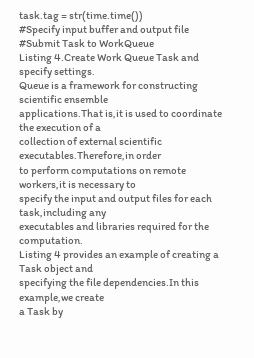task.tag = str(time.time())
#Specify input buffer and output file
#Submit Task to WorkQueue
Listing 4.Create Work Queue Task and specify settings.
Queue is a framework for constructing scientific ensemble
applications.That is,it is used to coordinate the execution of a
collection of external scientific executables.Therefore,in order
to perform computations on remote workers,it is necessary to
specify the input and output files for each task,including any
executables and libraries required for the computation.
Listing 4 provides an example of creating a Task object and
specifying the file dependencies.In this example,we create
a Task by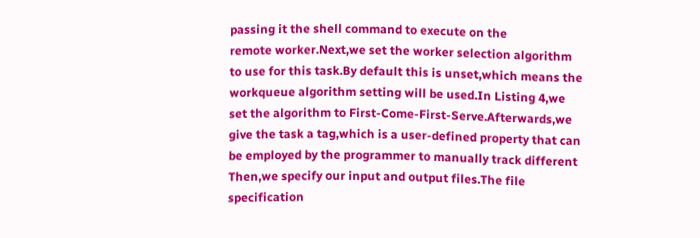passing it the shell command to execute on the
remote worker.Next,we set the worker selection algorithm
to use for this task.By default this is unset,which means the
workqueue algorithm setting will be used.In Listing 4,we
set the algorithm to First-Come-First-Serve.Afterwards,we
give the task a tag,which is a user-defined property that can
be employed by the programmer to manually track different
Then,we specify our input and output files.The file
specification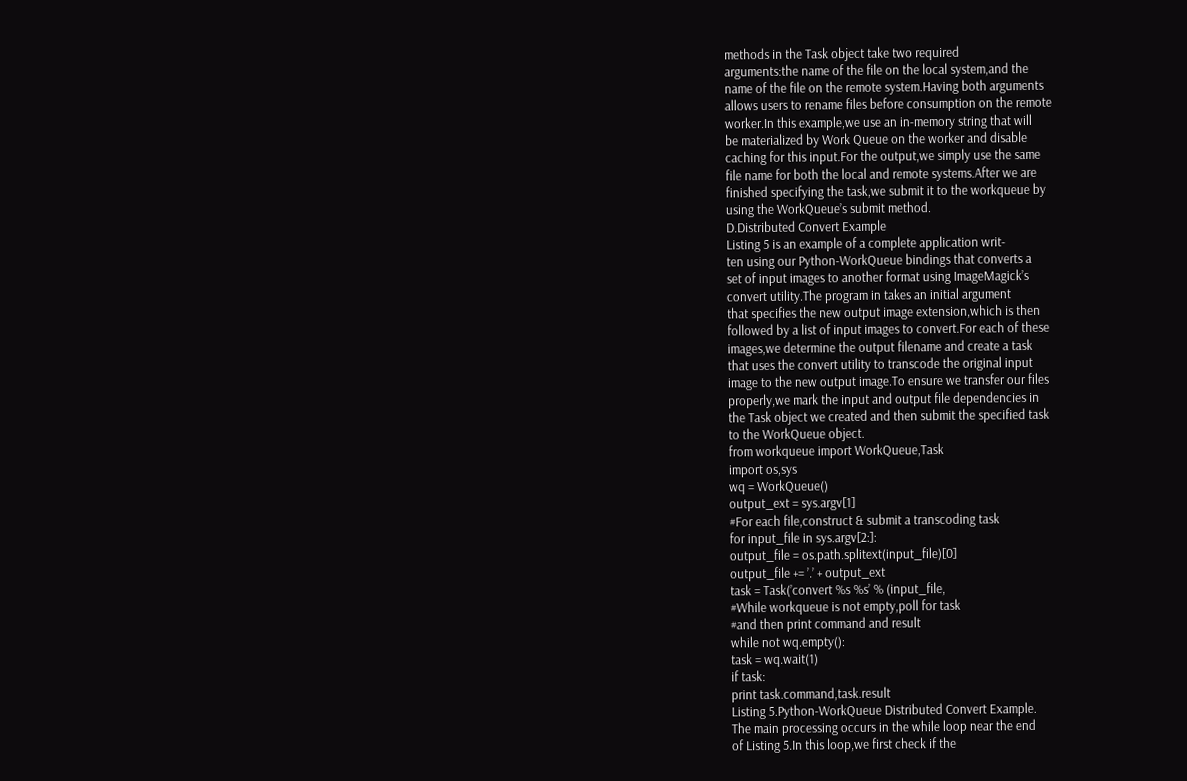methods in the Task object take two required
arguments:the name of the file on the local system,and the
name of the file on the remote system.Having both arguments
allows users to rename files before consumption on the remote
worker.In this example,we use an in-memory string that will
be materialized by Work Queue on the worker and disable
caching for this input.For the output,we simply use the same
file name for both the local and remote systems.After we are
finished specifying the task,we submit it to the workqueue by
using the WorkQueue’s submit method.
D.Distributed Convert Example
Listing 5 is an example of a complete application writ-
ten using our Python-WorkQueue bindings that converts a
set of input images to another format using ImageMagick’s
convert utility.The program in takes an initial argument
that specifies the new output image extension,which is then
followed by a list of input images to convert.For each of these
images,we determine the output filename and create a task
that uses the convert utility to transcode the original input
image to the new output image.To ensure we transfer our files
properly,we mark the input and output file dependencies in
the Task object we created and then submit the specified task
to the WorkQueue object.
from workqueue import WorkQueue,Task
import os,sys
wq = WorkQueue()
output_ext = sys.argv[1]
#For each file,construct & submit a transcoding task
for input_file in sys.argv[2:]:
output_file = os.path.splitext(input_file)[0]
output_file += ’.’ + output_ext
task = Task(’convert %s %s’ % (input_file,
#While workqueue is not empty,poll for task
#and then print command and result
while not wq.empty():
task = wq.wait(1)
if task:
print task.command,task.result
Listing 5.Python-WorkQueue Distributed Convert Example.
The main processing occurs in the while loop near the end
of Listing 5.In this loop,we first check if the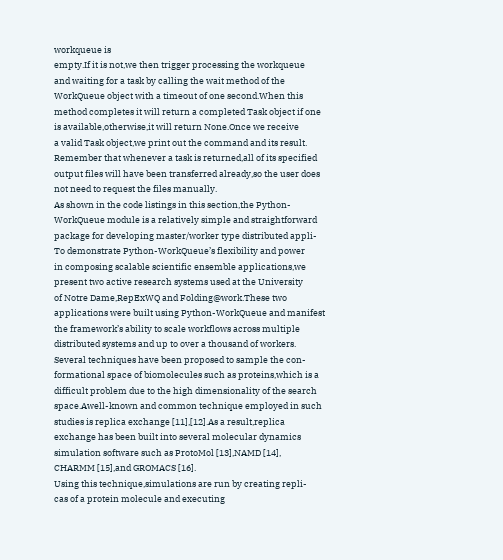workqueue is
empty.If it is not,we then trigger processing the workqueue
and waiting for a task by calling the wait method of the
WorkQueue object with a timeout of one second.When this
method completes it will return a completed Task object if one
is available,otherwise,it will return None.Once we receive
a valid Task object,we print out the command and its result.
Remember that whenever a task is returned,all of its specified
output files will have been transferred already,so the user does
not need to request the files manually.
As shown in the code listings in this section,the Python-
WorkQueue module is a relatively simple and straightforward
package for developing master/worker type distributed appli-
To demonstrate Python-WorkQueue’s flexibility and power
in composing scalable scientific ensemble applications,we
present two active research systems used at the University
of Notre Dame,RepExWQ and Folding@work.These two
applications were built using Python-WorkQueue and manifest
the framework’s ability to scale workflows across multiple
distributed systems and up to over a thousand of workers.
Several techniques have been proposed to sample the con-
formational space of biomolecules such as proteins,which is a
difficult problem due to the high dimensionality of the search
space.Awell-known and common technique employed in such
studies is replica exchange [11],[12].As a result,replica
exchange has been built into several molecular dynamics
simulation software such as ProtoMol [13],NAMD [14],
CHARMM [15],and GROMACS [16].
Using this technique,simulations are run by creating repli-
cas of a protein molecule and executing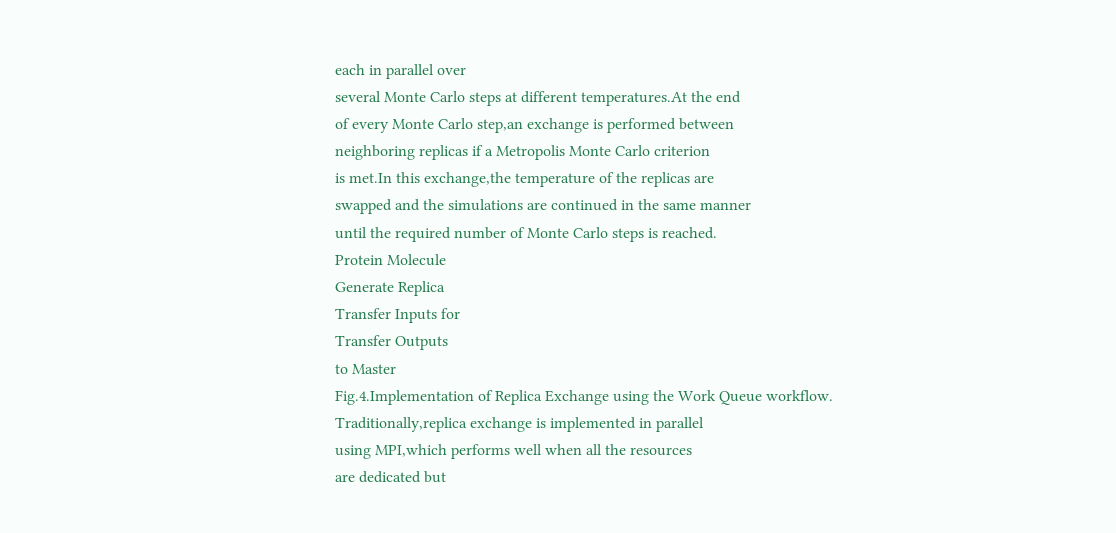each in parallel over
several Monte Carlo steps at different temperatures.At the end
of every Monte Carlo step,an exchange is performed between
neighboring replicas if a Metropolis Monte Carlo criterion
is met.In this exchange,the temperature of the replicas are
swapped and the simulations are continued in the same manner
until the required number of Monte Carlo steps is reached.
Protein Molecule
Generate Replica
Transfer Inputs for
Transfer Outputs
to Master
Fig.4.Implementation of Replica Exchange using the Work Queue workflow.
Traditionally,replica exchange is implemented in parallel
using MPI,which performs well when all the resources
are dedicated but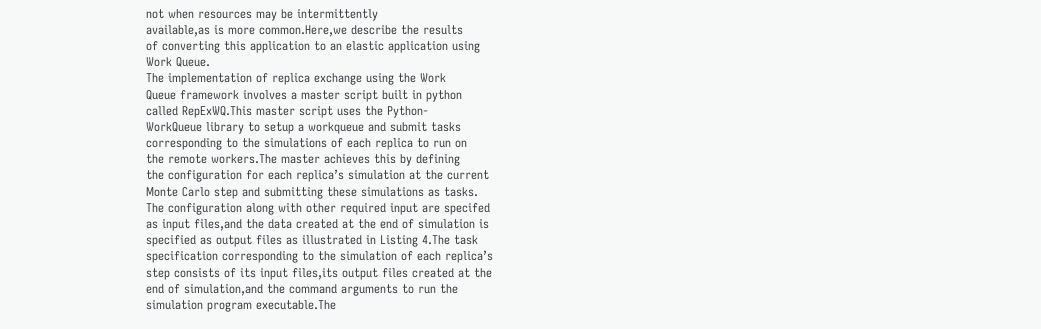not when resources may be intermittently
available,as is more common.Here,we describe the results
of converting this application to an elastic application using
Work Queue.
The implementation of replica exchange using the Work
Queue framework involves a master script built in python
called RepExWQ.This master script uses the Python-
WorkQueue library to setup a workqueue and submit tasks
corresponding to the simulations of each replica to run on
the remote workers.The master achieves this by defining
the configuration for each replica’s simulation at the current
Monte Carlo step and submitting these simulations as tasks.
The configuration along with other required input are specifed
as input files,and the data created at the end of simulation is
specified as output files as illustrated in Listing 4.The task
specification corresponding to the simulation of each replica’s
step consists of its input files,its output files created at the
end of simulation,and the command arguments to run the
simulation program executable.The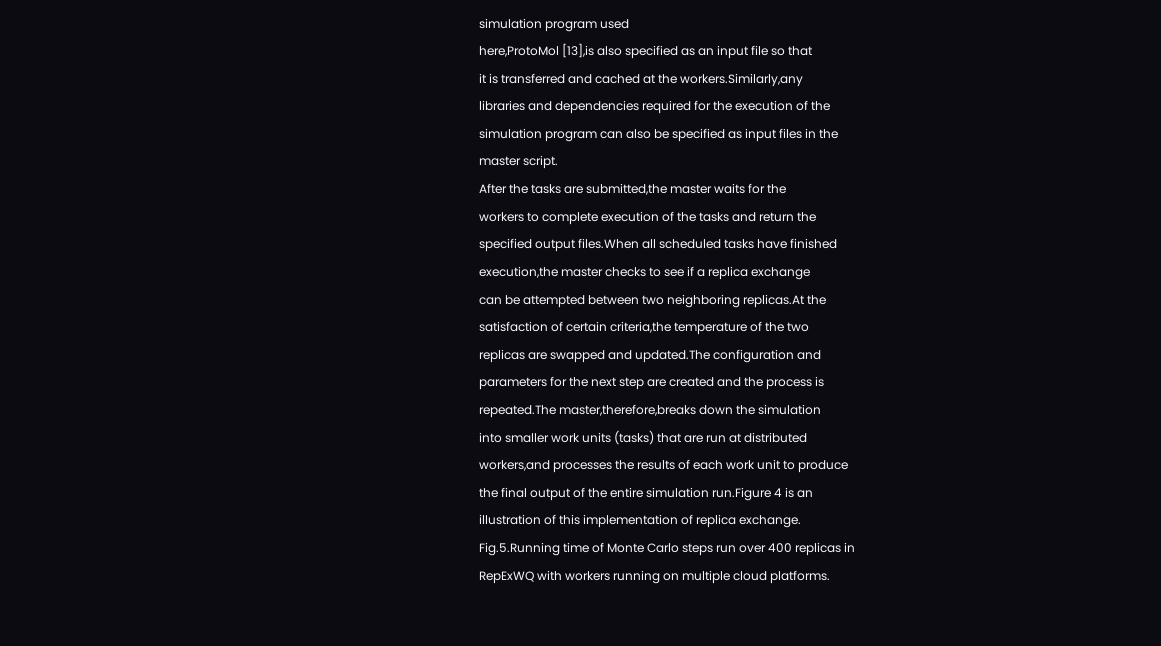simulation program used
here,ProtoMol [13],is also specified as an input file so that
it is transferred and cached at the workers.Similarly,any
libraries and dependencies required for the execution of the
simulation program can also be specified as input files in the
master script.
After the tasks are submitted,the master waits for the
workers to complete execution of the tasks and return the
specified output files.When all scheduled tasks have finished
execution,the master checks to see if a replica exchange
can be attempted between two neighboring replicas.At the
satisfaction of certain criteria,the temperature of the two
replicas are swapped and updated.The configuration and
parameters for the next step are created and the process is
repeated.The master,therefore,breaks down the simulation
into smaller work units (tasks) that are run at distributed
workers,and processes the results of each work unit to produce
the final output of the entire simulation run.Figure 4 is an
illustration of this implementation of replica exchange.
Fig.5.Running time of Monte Carlo steps run over 400 replicas in
RepExWQ with workers running on multiple cloud platforms.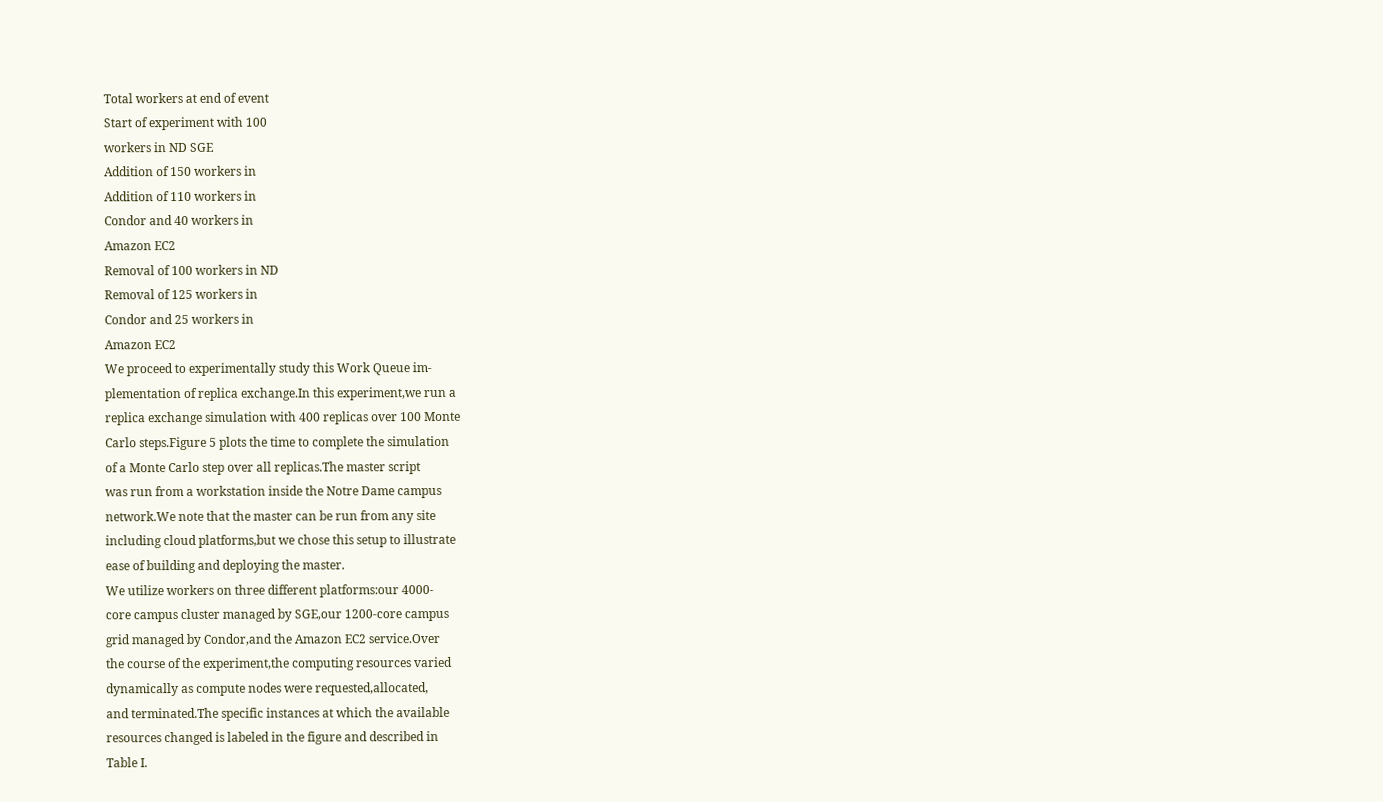Total workers at end of event
Start of experiment with 100
workers in ND SGE
Addition of 150 workers in
Addition of 110 workers in
Condor and 40 workers in
Amazon EC2
Removal of 100 workers in ND
Removal of 125 workers in
Condor and 25 workers in
Amazon EC2
We proceed to experimentally study this Work Queue im-
plementation of replica exchange.In this experiment,we run a
replica exchange simulation with 400 replicas over 100 Monte
Carlo steps.Figure 5 plots the time to complete the simulation
of a Monte Carlo step over all replicas.The master script
was run from a workstation inside the Notre Dame campus
network.We note that the master can be run from any site
including cloud platforms,but we chose this setup to illustrate
ease of building and deploying the master.
We utilize workers on three different platforms:our 4000-
core campus cluster managed by SGE,our 1200-core campus
grid managed by Condor,and the Amazon EC2 service.Over
the course of the experiment,the computing resources varied
dynamically as compute nodes were requested,allocated,
and terminated.The specific instances at which the available
resources changed is labeled in the figure and described in
Table I.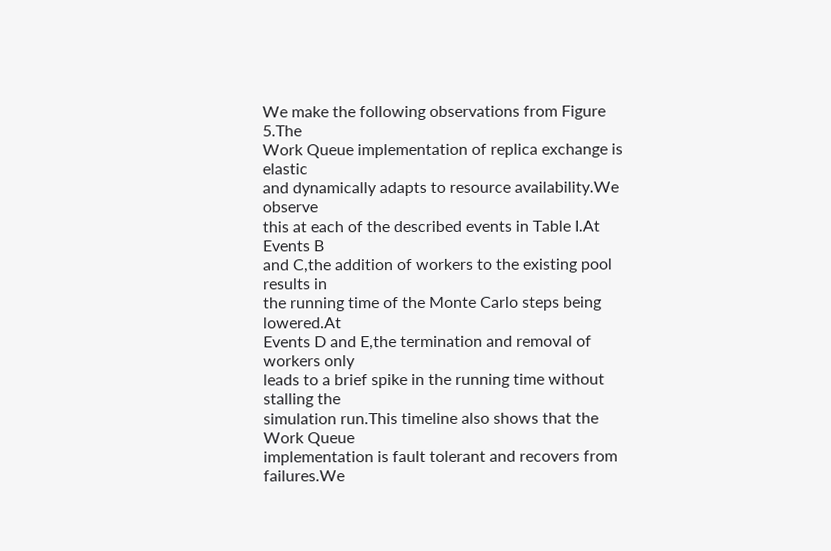We make the following observations from Figure 5.The
Work Queue implementation of replica exchange is elastic
and dynamically adapts to resource availability.We observe
this at each of the described events in Table I.At Events B
and C,the addition of workers to the existing pool results in
the running time of the Monte Carlo steps being lowered.At
Events D and E,the termination and removal of workers only
leads to a brief spike in the running time without stalling the
simulation run.This timeline also shows that the Work Queue
implementation is fault tolerant and recovers from failures.We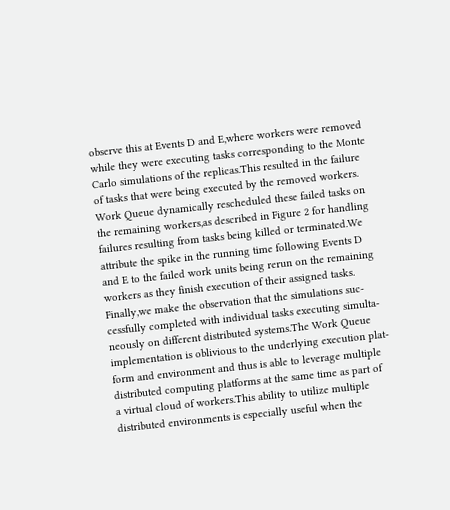observe this at Events D and E,where workers were removed
while they were executing tasks corresponding to the Monte
Carlo simulations of the replicas.This resulted in the failure
of tasks that were being executed by the removed workers.
Work Queue dynamically rescheduled these failed tasks on
the remaining workers,as described in Figure 2 for handling
failures resulting from tasks being killed or terminated.We
attribute the spike in the running time following Events D
and E to the failed work units being rerun on the remaining
workers as they finish execution of their assigned tasks.
Finally,we make the observation that the simulations suc-
cessfully completed with individual tasks executing simulta-
neously on different distributed systems.The Work Queue
implementation is oblivious to the underlying execution plat-
form and environment and thus is able to leverage multiple
distributed computing platforms at the same time as part of
a virtual cloud of workers.This ability to utilize multiple
distributed environments is especially useful when the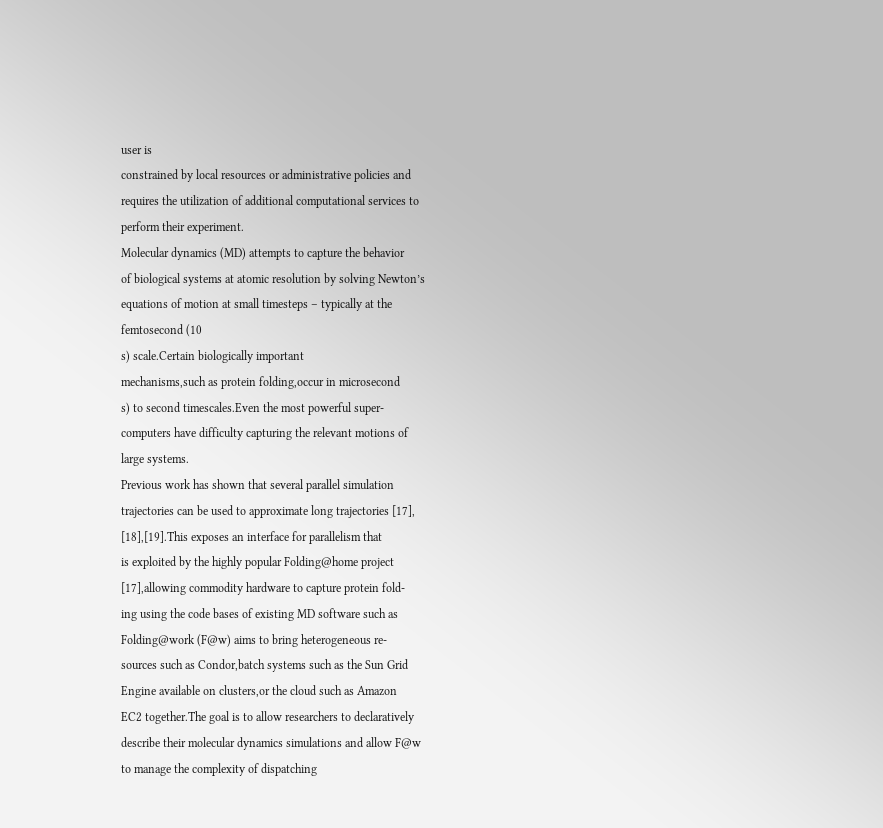user is
constrained by local resources or administrative policies and
requires the utilization of additional computational services to
perform their experiment.
Molecular dynamics (MD) attempts to capture the behavior
of biological systems at atomic resolution by solving Newton’s
equations of motion at small timesteps – typically at the
femtosecond (10
s) scale.Certain biologically important
mechanisms,such as protein folding,occur in microsecond
s) to second timescales.Even the most powerful super-
computers have difficulty capturing the relevant motions of
large systems.
Previous work has shown that several parallel simulation
trajectories can be used to approximate long trajectories [17],
[18],[19].This exposes an interface for parallelism that
is exploited by the highly popular Folding@home project
[17],allowing commodity hardware to capture protein fold-
ing using the code bases of existing MD software such as
Folding@work (F@w) aims to bring heterogeneous re-
sources such as Condor,batch systems such as the Sun Grid
Engine available on clusters,or the cloud such as Amazon
EC2 together.The goal is to allow researchers to declaratively
describe their molecular dynamics simulations and allow F@w
to manage the complexity of dispatching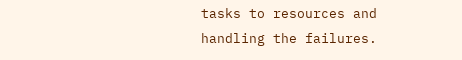tasks to resources and
handling the failures.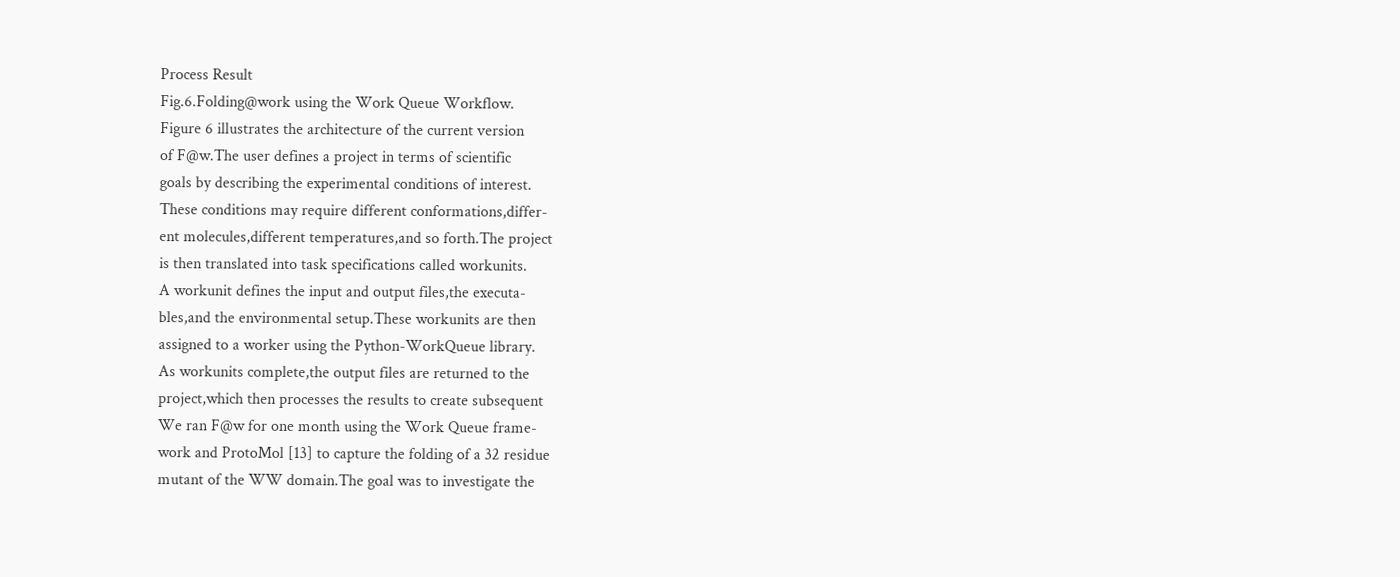Process Result
Fig.6.Folding@work using the Work Queue Workflow.
Figure 6 illustrates the architecture of the current version
of F@w.The user defines a project in terms of scientific
goals by describing the experimental conditions of interest.
These conditions may require different conformations,differ-
ent molecules,different temperatures,and so forth.The project
is then translated into task specifications called workunits.
A workunit defines the input and output files,the executa-
bles,and the environmental setup.These workunits are then
assigned to a worker using the Python-WorkQueue library.
As workunits complete,the output files are returned to the
project,which then processes the results to create subsequent
We ran F@w for one month using the Work Queue frame-
work and ProtoMol [13] to capture the folding of a 32 residue
mutant of the WW domain.The goal was to investigate the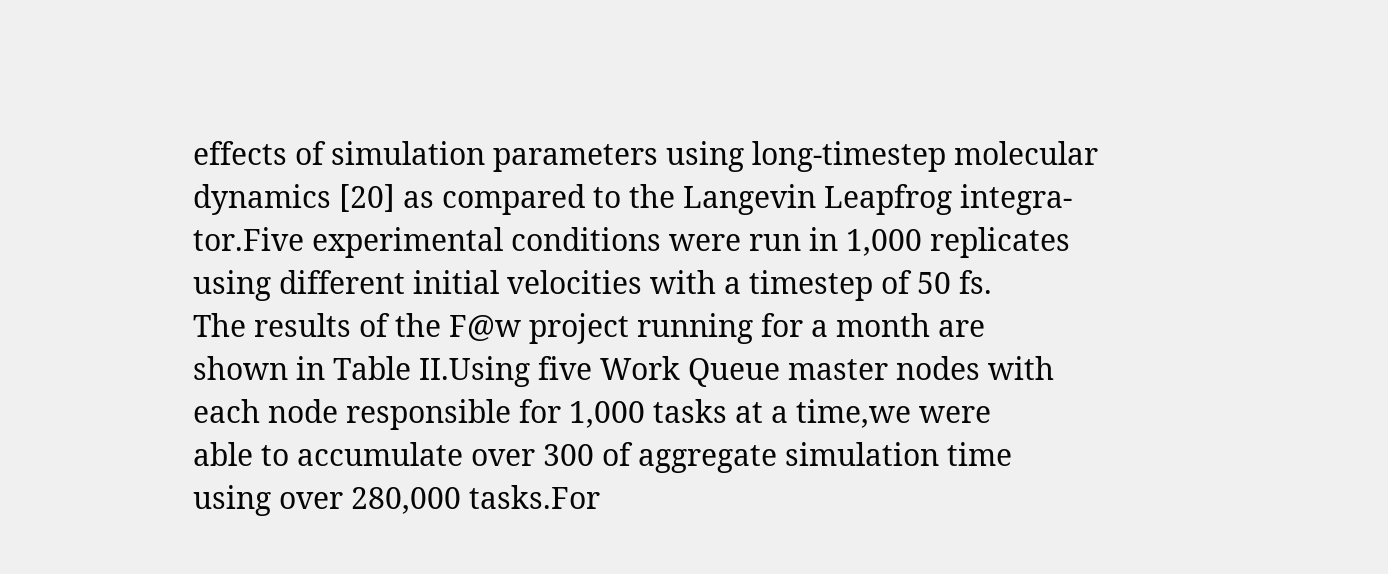effects of simulation parameters using long-timestep molecular
dynamics [20] as compared to the Langevin Leapfrog integra-
tor.Five experimental conditions were run in 1,000 replicates
using different initial velocities with a timestep of 50 fs.
The results of the F@w project running for a month are
shown in Table II.Using five Work Queue master nodes with
each node responsible for 1,000 tasks at a time,we were
able to accumulate over 300 of aggregate simulation time
using over 280,000 tasks.For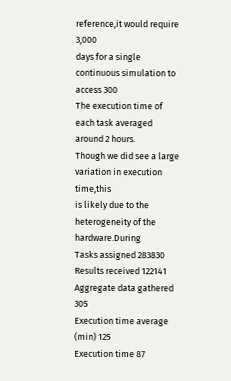reference,it would require 3,000
days for a single continuous simulation to access 300
The execution time of each task averaged around 2 hours.
Though we did see a large variation in execution time,this
is likely due to the heterogeneity of the hardware.During
Tasks assigned 283830
Results received 122141
Aggregate data gathered 305
Execution time average (min) 125
Execution time 87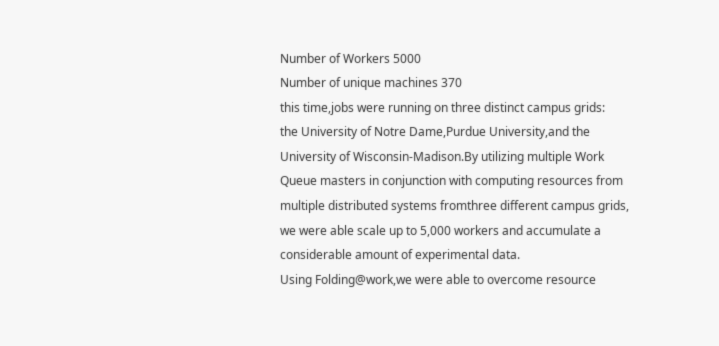Number of Workers 5000
Number of unique machines 370
this time,jobs were running on three distinct campus grids:
the University of Notre Dame,Purdue University,and the
University of Wisconsin-Madison.By utilizing multiple Work
Queue masters in conjunction with computing resources from
multiple distributed systems fromthree different campus grids,
we were able scale up to 5,000 workers and accumulate a
considerable amount of experimental data.
Using Folding@work,we were able to overcome resource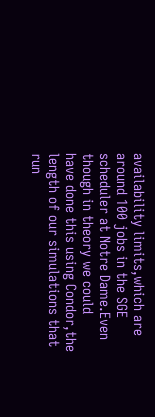availability limits,which are around 100 jobs in the SGE
scheduler at Notre Dame.Even though in theory we could
have done this using Condor,the length of our simulations that
run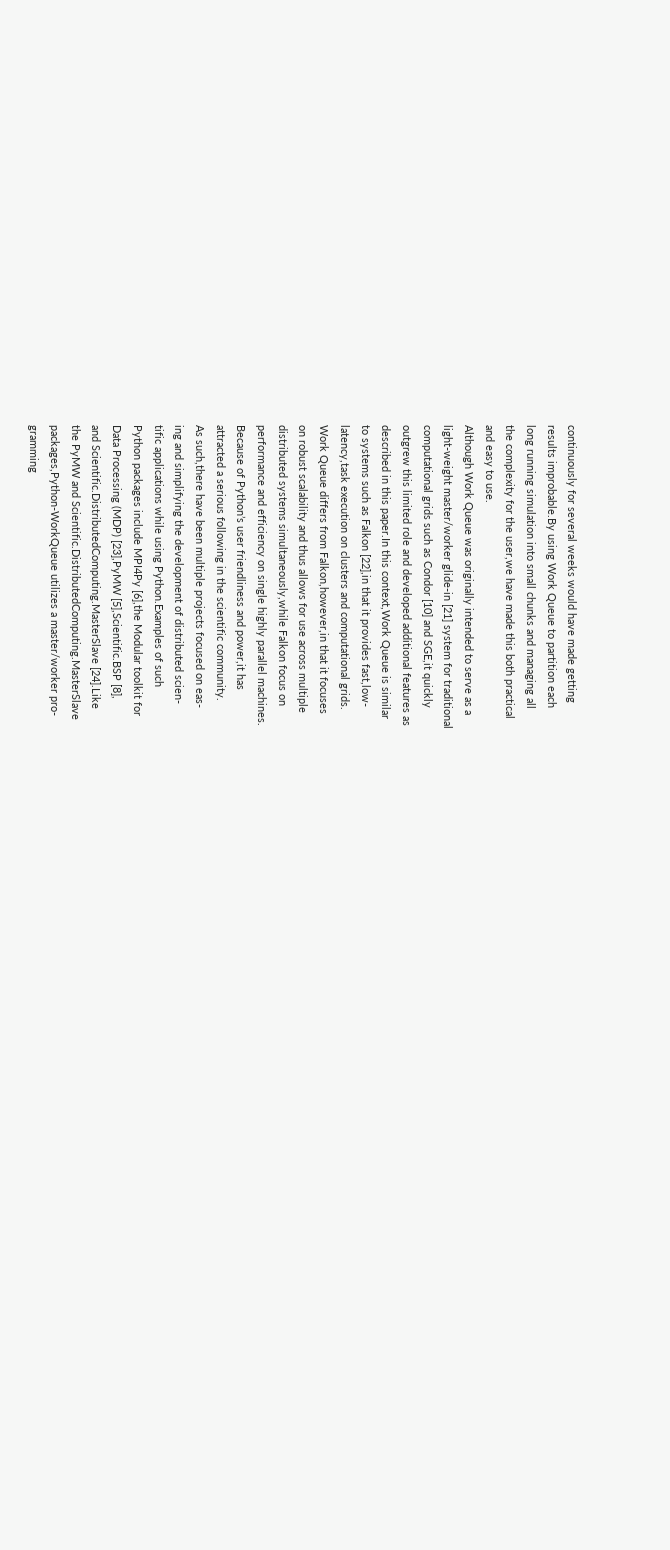continuously for several weeks would have made getting
results improbable.By using Work Queue to partition each
long running simulation into small chunks and managing all
the complexity for the user,we have made this both practical
and easy to use.
Although Work Queue was originally intended to serve as a
light-weight master/worker glide-in [21] system for traditional
computational grids such as Condor [10] and SGE,it quickly
outgrew this limited role and developed additional features as
described in this paper.In this context,Work Queue is similar
to systems such as Falkon [22],in that it provides fast,low-
latency,task execution on clusters and computational grids.
Work Queue differs from Falkon,however,in that it focuses
on robust scalability and thus allows for use across multiple
distributed systems simultaneously,while Falkon focus on
performance and efficiency on single highly parallel machines.
Because of Python’s user friendliness and power,it has
attracted a serious following in the scientific community.
As such,there have been multiple projects focused on eas-
ing and simplifying the development of distributed scien-
tific applications while using Python.Examples of such
Python packages include MPI4Py [6],the Modular toolkit for
Data Processing (MDP) [23],PyMW [5],Scientific.BSP [8],
and Scientific.DistributedComputing.MasterSlave [24].Like
the PyMW and Scientific.DistributedComputing.MasterSlave
packages,Python-WorkQueue utilizes a master/worker pro-
gramming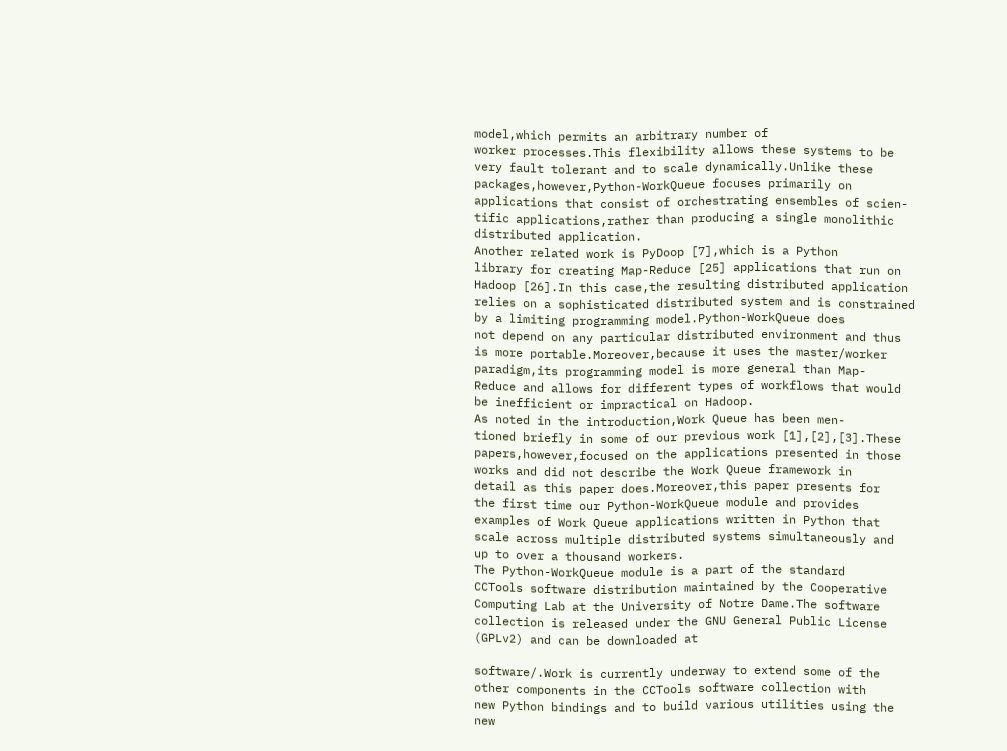model,which permits an arbitrary number of
worker processes.This flexibility allows these systems to be
very fault tolerant and to scale dynamically.Unlike these
packages,however,Python-WorkQueue focuses primarily on
applications that consist of orchestrating ensembles of scien-
tific applications,rather than producing a single monolithic
distributed application.
Another related work is PyDoop [7],which is a Python
library for creating Map-Reduce [25] applications that run on
Hadoop [26].In this case,the resulting distributed application
relies on a sophisticated distributed system and is constrained
by a limiting programming model.Python-WorkQueue does
not depend on any particular distributed environment and thus
is more portable.Moreover,because it uses the master/worker
paradigm,its programming model is more general than Map-
Reduce and allows for different types of workflows that would
be inefficient or impractical on Hadoop.
As noted in the introduction,Work Queue has been men-
tioned briefly in some of our previous work [1],[2],[3].These
papers,however,focused on the applications presented in those
works and did not describe the Work Queue framework in
detail as this paper does.Moreover,this paper presents for
the first time our Python-WorkQueue module and provides
examples of Work Queue applications written in Python that
scale across multiple distributed systems simultaneously and
up to over a thousand workers.
The Python-WorkQueue module is a part of the standard
CCTools software distribution maintained by the Cooperative
Computing Lab at the University of Notre Dame.The software
collection is released under the GNU General Public License
(GPLv2) and can be downloaded at

software/.Work is currently underway to extend some of the
other components in the CCTools software collection with
new Python bindings and to build various utilities using the
new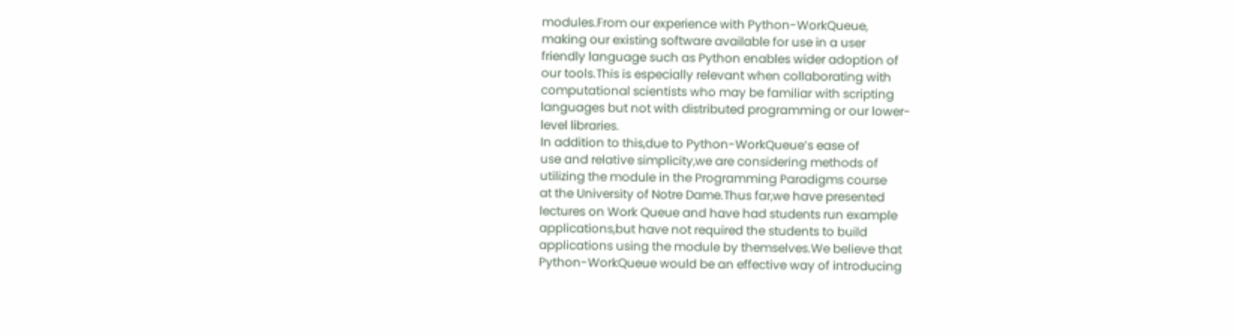modules.From our experience with Python-WorkQueue,
making our existing software available for use in a user
friendly language such as Python enables wider adoption of
our tools.This is especially relevant when collaborating with
computational scientists who may be familiar with scripting
languages but not with distributed programming or our lower-
level libraries.
In addition to this,due to Python-WorkQueue’s ease of
use and relative simplicity,we are considering methods of
utilizing the module in the Programming Paradigms course
at the University of Notre Dame.Thus far,we have presented
lectures on Work Queue and have had students run example
applications,but have not required the students to build
applications using the module by themselves.We believe that
Python-WorkQueue would be an effective way of introducing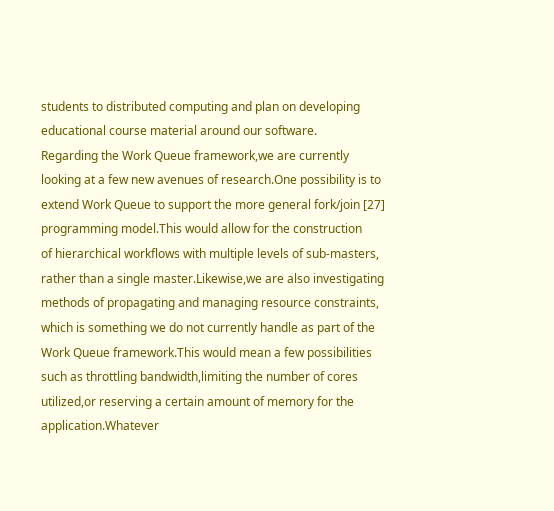students to distributed computing and plan on developing
educational course material around our software.
Regarding the Work Queue framework,we are currently
looking at a few new avenues of research.One possibility is to
extend Work Queue to support the more general fork/join [27]
programming model.This would allow for the construction
of hierarchical workflows with multiple levels of sub-masters,
rather than a single master.Likewise,we are also investigating
methods of propagating and managing resource constraints,
which is something we do not currently handle as part of the
Work Queue framework.This would mean a few possibilities
such as throttling bandwidth,limiting the number of cores
utilized,or reserving a certain amount of memory for the
application.Whatever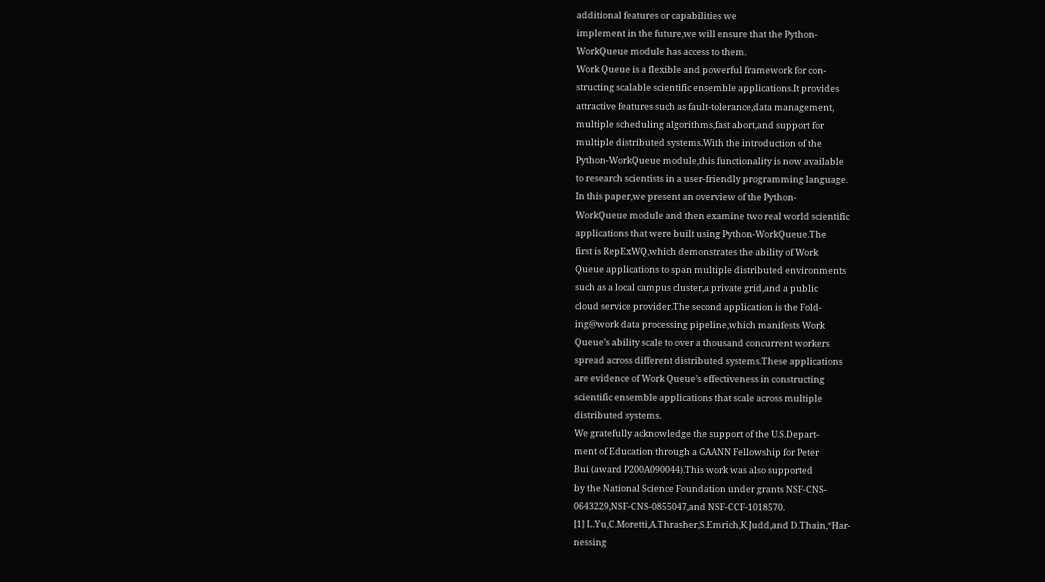additional features or capabilities we
implement in the future,we will ensure that the Python-
WorkQueue module has access to them.
Work Queue is a flexible and powerful framework for con-
structing scalable scientific ensemble applications.It provides
attractive features such as fault-tolerance,data management,
multiple scheduling algorithms,fast abort,and support for
multiple distributed systems.With the introduction of the
Python-WorkQueue module,this functionality is now available
to research scientists in a user-friendly programming language.
In this paper,we present an overview of the Python-
WorkQueue module and then examine two real world scientific
applications that were built using Python-WorkQueue.The
first is RepExWQ,which demonstrates the ability of Work
Queue applications to span multiple distributed environments
such as a local campus cluster,a private grid,and a public
cloud service provider.The second application is the Fold-
ing@work data processing pipeline,which manifests Work
Queue’s ability scale to over a thousand concurrent workers
spread across different distributed systems.These applications
are evidence of Work Queue’s effectiveness in constructing
scientific ensemble applications that scale across multiple
distributed systems.
We gratefully acknowledge the support of the U.S.Depart-
ment of Education through a GAANN Fellowship for Peter
Bui (award P200A090044).This work was also supported
by the National Science Foundation under grants NSF-CNS-
0643229,NSF-CNS-0855047,and NSF-CCF-1018570.
[1] L.Yu,C.Moretti,A.Thrasher,S.Emrich,K.Judd,and D.Thain,“Har-
nessing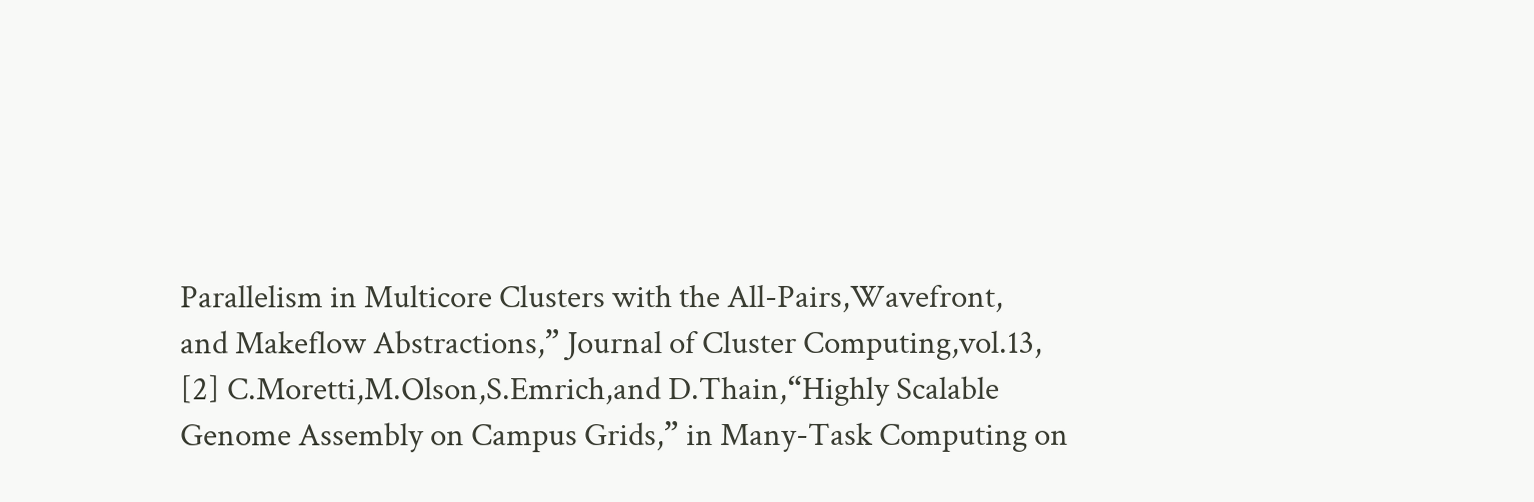Parallelism in Multicore Clusters with the All-Pairs,Wavefront,
and Makeflow Abstractions,” Journal of Cluster Computing,vol.13,
[2] C.Moretti,M.Olson,S.Emrich,and D.Thain,“Highly Scalable
Genome Assembly on Campus Grids,” in Many-Task Computing on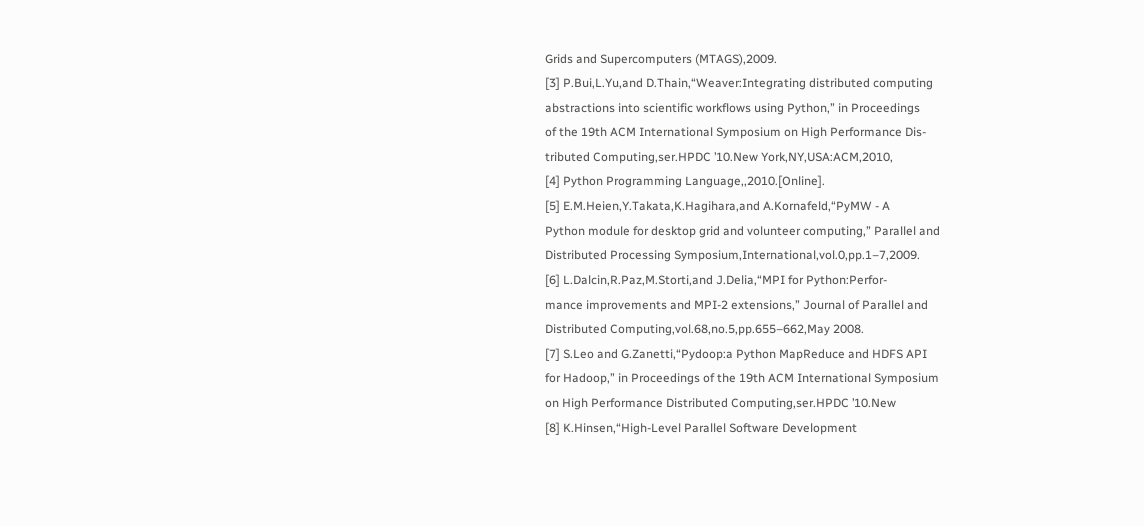Grids and Supercomputers (MTAGS),2009.
[3] P.Bui,L.Yu,and D.Thain,“Weaver:Integrating distributed computing
abstractions into scientific workflows using Python,” in Proceedings
of the 19th ACM International Symposium on High Performance Dis-
tributed Computing,ser.HPDC ’10.New York,NY,USA:ACM,2010,
[4] Python Programming Language,,2010.[Online].
[5] E.M.Heien,Y.Takata,K.Hagihara,and A.Kornafeld,“PyMW - A
Python module for desktop grid and volunteer computing,” Parallel and
Distributed Processing Symposium,International,vol.0,pp.1–7,2009.
[6] L.Dalcin,R.Paz,M.Storti,and J.Delia,“MPI for Python:Perfor-
mance improvements and MPI-2 extensions,” Journal of Parallel and
Distributed Computing,vol.68,no.5,pp.655–662,May 2008.
[7] S.Leo and G.Zanetti,“Pydoop:a Python MapReduce and HDFS API
for Hadoop,” in Proceedings of the 19th ACM International Symposium
on High Performance Distributed Computing,ser.HPDC ’10.New
[8] K.Hinsen,“High-Level Parallel Software Development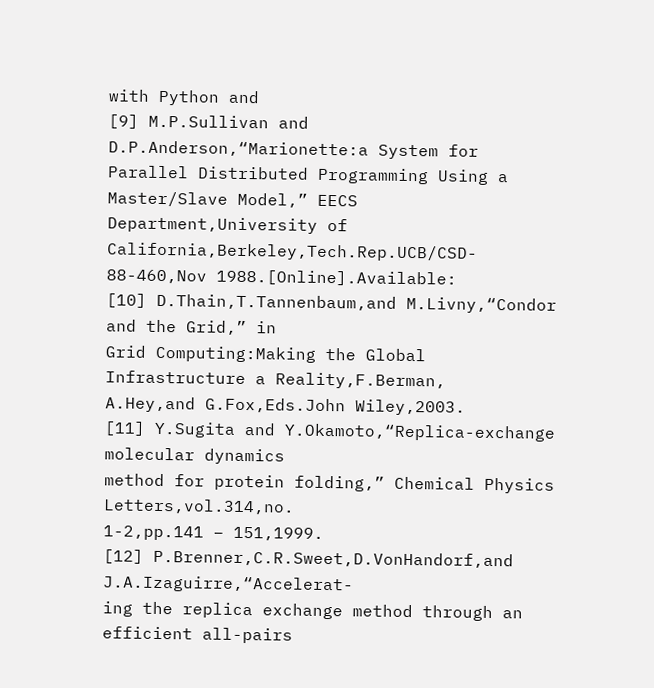with Python and
[9] M.P.Sullivan and D.P.Anderson,“Marionette:a System for
Parallel Distributed Programming Using a Master/Slave Model,” EECS
Department,University of California,Berkeley,Tech.Rep.UCB/CSD-
88-460,Nov 1988.[Online].Available:
[10] D.Thain,T.Tannenbaum,and M.Livny,“Condor and the Grid,” in
Grid Computing:Making the Global Infrastructure a Reality,F.Berman,
A.Hey,and G.Fox,Eds.John Wiley,2003.
[11] Y.Sugita and Y.Okamoto,“Replica-exchange molecular dynamics
method for protein folding,” Chemical Physics Letters,vol.314,no.
1-2,pp.141 – 151,1999.
[12] P.Brenner,C.R.Sweet,D.VonHandorf,and J.A.Izaguirre,“Accelerat-
ing the replica exchange method through an efficient all-pairs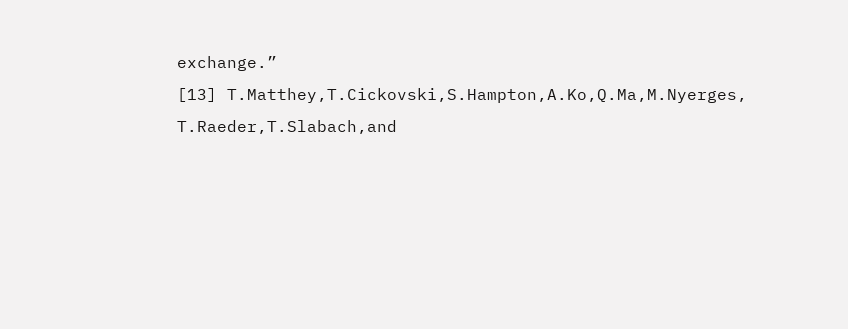exchange.”
[13] T.Matthey,T.Cickovski,S.Hampton,A.Ko,Q.Ma,M.Nyerges,
T.Raeder,T.Slabach,and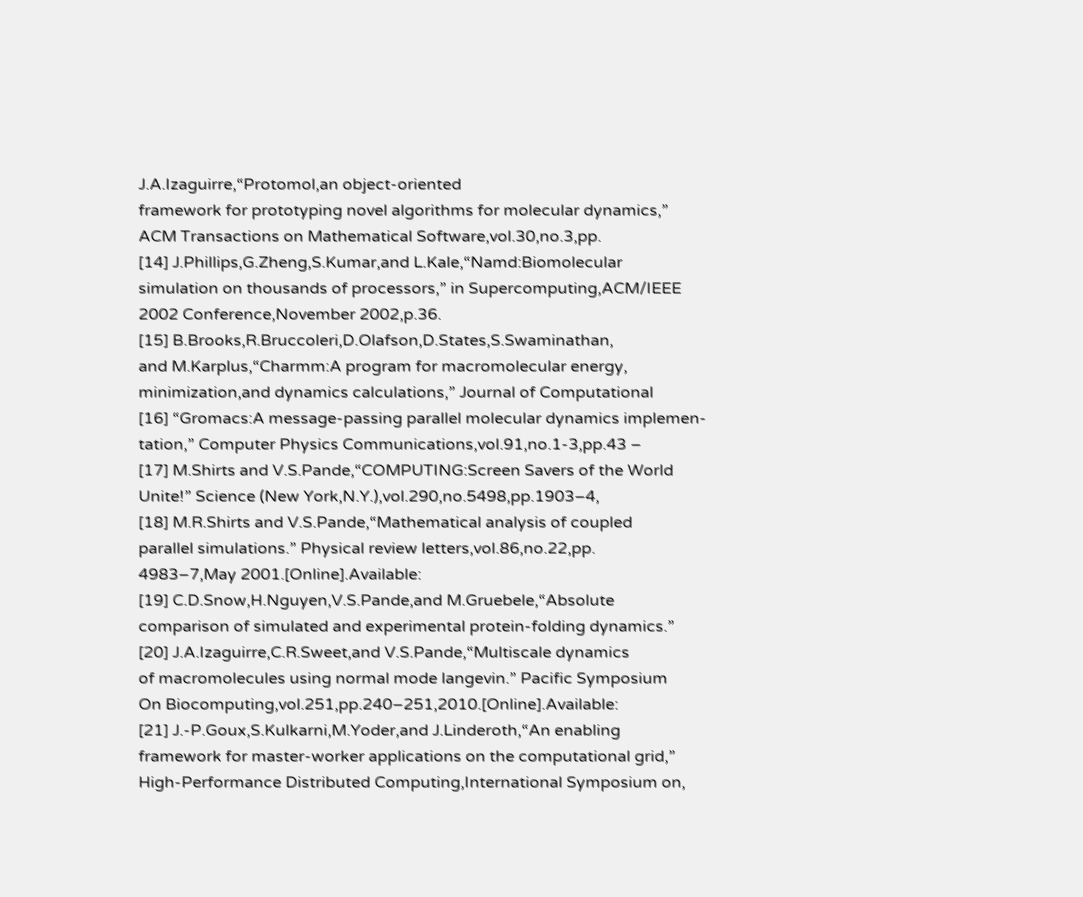J.A.Izaguirre,“Protomol,an object-oriented
framework for prototyping novel algorithms for molecular dynamics,”
ACM Transactions on Mathematical Software,vol.30,no.3,pp.
[14] J.Phillips,G.Zheng,S.Kumar,and L.Kale,“Namd:Biomolecular
simulation on thousands of processors,” in Supercomputing,ACM/IEEE
2002 Conference,November 2002,p.36.
[15] B.Brooks,R.Bruccoleri,D.Olafson,D.States,S.Swaminathan,
and M.Karplus,“Charmm:A program for macromolecular energy,
minimization,and dynamics calculations,” Journal of Computational
[16] “Gromacs:A message-passing parallel molecular dynamics implemen-
tation,” Computer Physics Communications,vol.91,no.1-3,pp.43 –
[17] M.Shirts and V.S.Pande,“COMPUTING:Screen Savers of the World
Unite!” Science (New York,N.Y.),vol.290,no.5498,pp.1903–4,
[18] M.R.Shirts and V.S.Pande,“Mathematical analysis of coupled
parallel simulations.” Physical review letters,vol.86,no.22,pp.
4983–7,May 2001.[Online].Available:
[19] C.D.Snow,H.Nguyen,V.S.Pande,and M.Gruebele,“Absolute
comparison of simulated and experimental protein-folding dynamics.”
[20] J.A.Izaguirre,C.R.Sweet,and V.S.Pande,“Multiscale dynamics
of macromolecules using normal mode langevin.” Pacific Symposium
On Biocomputing,vol.251,pp.240–251,2010.[Online].Available:
[21] J.-P.Goux,S.Kulkarni,M.Yoder,and J.Linderoth,“An enabling
framework for master-worker applications on the computational grid,”
High-Performance Distributed Computing,International Symposium on,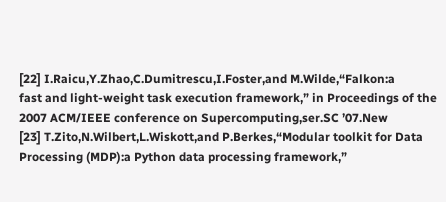[22] I.Raicu,Y.Zhao,C.Dumitrescu,I.Foster,and M.Wilde,“Falkon:a
fast and light-weight task execution framework,” in Proceedings of the
2007 ACM/IEEE conference on Supercomputing,ser.SC ’07.New
[23] T.Zito,N.Wilbert,L.Wiskott,and P.Berkes,“Modular toolkit for Data
Processing (MDP):a Python data processing framework,”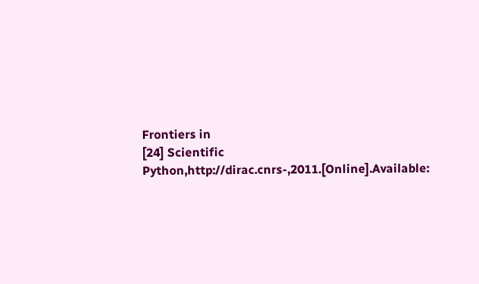Frontiers in
[24] Scientific Python,http://dirac.cnrs-,2011.[Online].Available: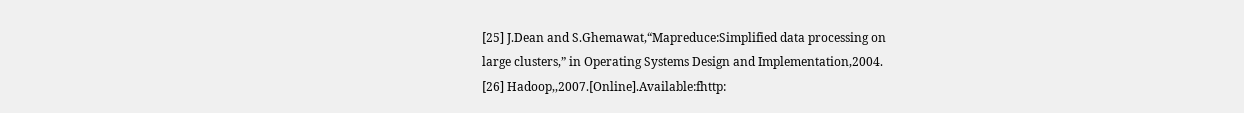[25] J.Dean and S.Ghemawat,“Mapreduce:Simplified data processing on
large clusters,” in Operating Systems Design and Implementation,2004.
[26] Hadoop,,2007.[Online].Available:fhttp: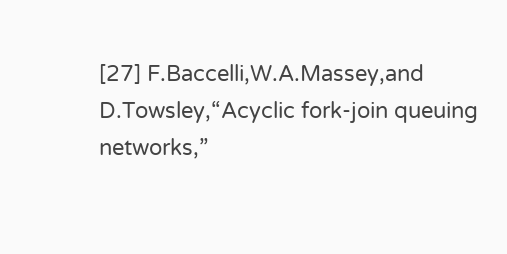[27] F.Baccelli,W.A.Massey,and D.Towsley,“Acyclic fork-join queuing
networks,”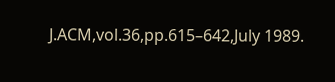J.ACM,vol.36,pp.615–642,July 1989.